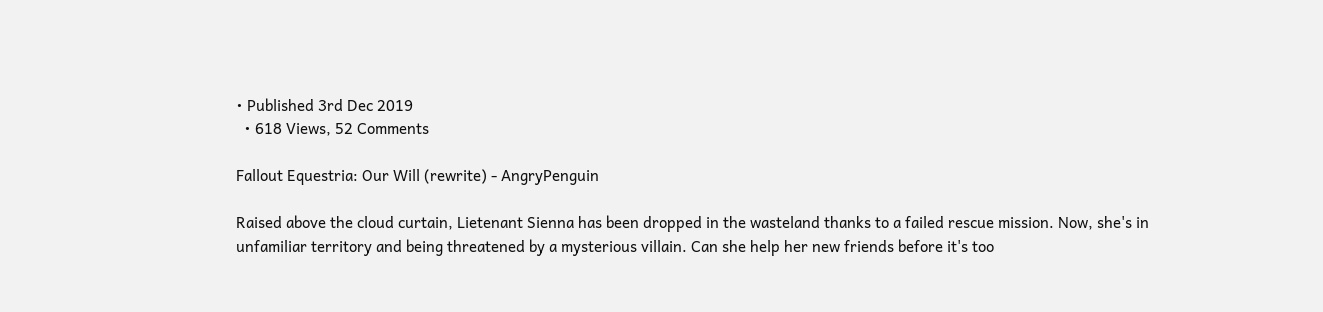• Published 3rd Dec 2019
  • 618 Views, 52 Comments

Fallout Equestria: Our Will (rewrite) - AngryPenguin

Raised above the cloud curtain, Lietenant Sienna has been dropped in the wasteland thanks to a failed rescue mission. Now, she's in unfamiliar territory and being threatened by a mysterious villain. Can she help her new friends before it's too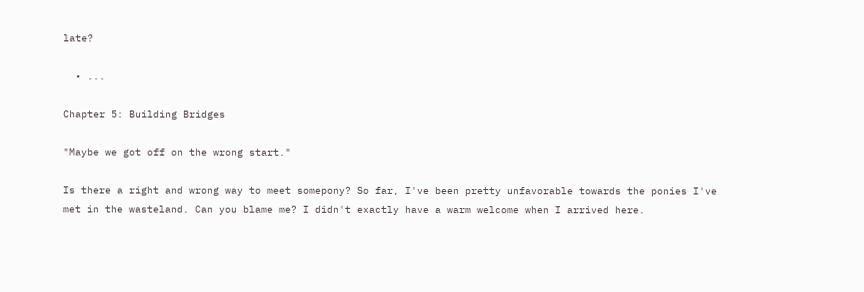late?

  • ...

Chapter 5: Building Bridges

"Maybe we got off on the wrong start."

Is there a right and wrong way to meet somepony? So far, I've been pretty unfavorable towards the ponies I've met in the wasteland. Can you blame me? I didn't exactly have a warm welcome when I arrived here.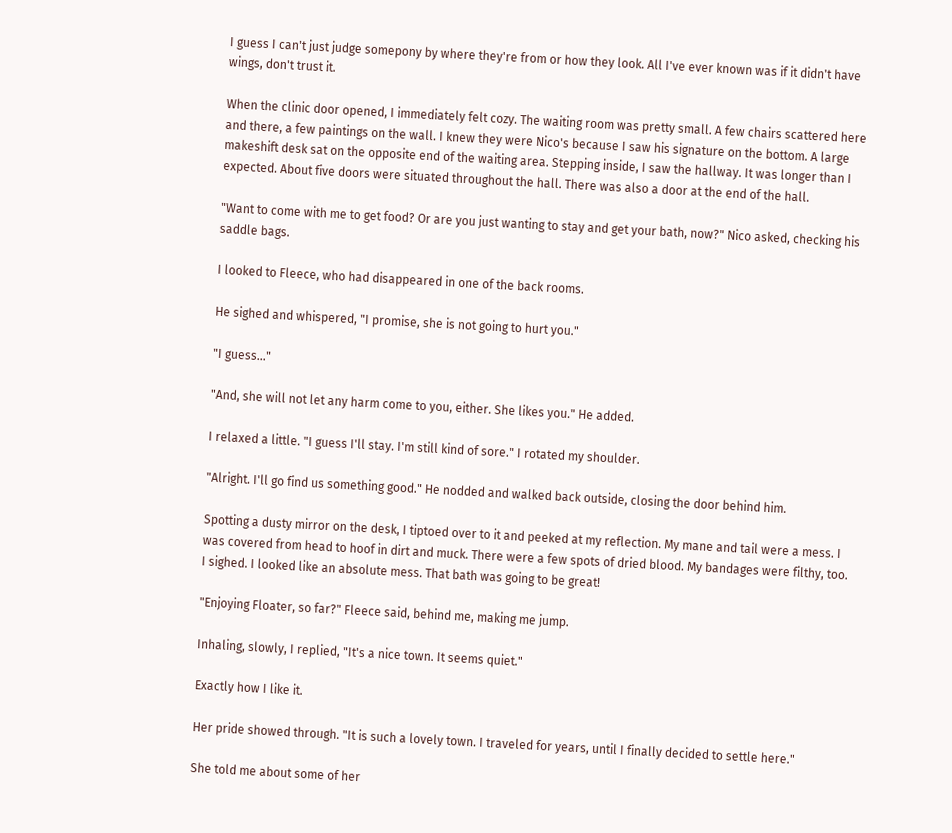I guess I can't just judge somepony by where they're from or how they look. All I've ever known was if it didn't have wings, don't trust it.

When the clinic door opened, I immediately felt cozy. The waiting room was pretty small. A few chairs scattered here and there, a few paintings on the wall. I knew they were Nico's because I saw his signature on the bottom. A large makeshift desk sat on the opposite end of the waiting area. Stepping inside, I saw the hallway. It was longer than I expected. About five doors were situated throughout the hall. There was also a door at the end of the hall.

"Want to come with me to get food? Or are you just wanting to stay and get your bath, now?" Nico asked, checking his saddle bags.

I looked to Fleece, who had disappeared in one of the back rooms.

He sighed and whispered, "I promise, she is not going to hurt you."

"I guess..."

"And, she will not let any harm come to you, either. She likes you." He added.

I relaxed a little. "I guess I'll stay. I'm still kind of sore." I rotated my shoulder.

"Alright. I'll go find us something good." He nodded and walked back outside, closing the door behind him.

Spotting a dusty mirror on the desk, I tiptoed over to it and peeked at my reflection. My mane and tail were a mess. I was covered from head to hoof in dirt and muck. There were a few spots of dried blood. My bandages were filthy, too. I sighed. I looked like an absolute mess. That bath was going to be great!

"Enjoying Floater, so far?" Fleece said, behind me, making me jump.

Inhaling, slowly, I replied, "It's a nice town. It seems quiet."

Exactly how I like it.

Her pride showed through. "It is such a lovely town. I traveled for years, until I finally decided to settle here."

She told me about some of her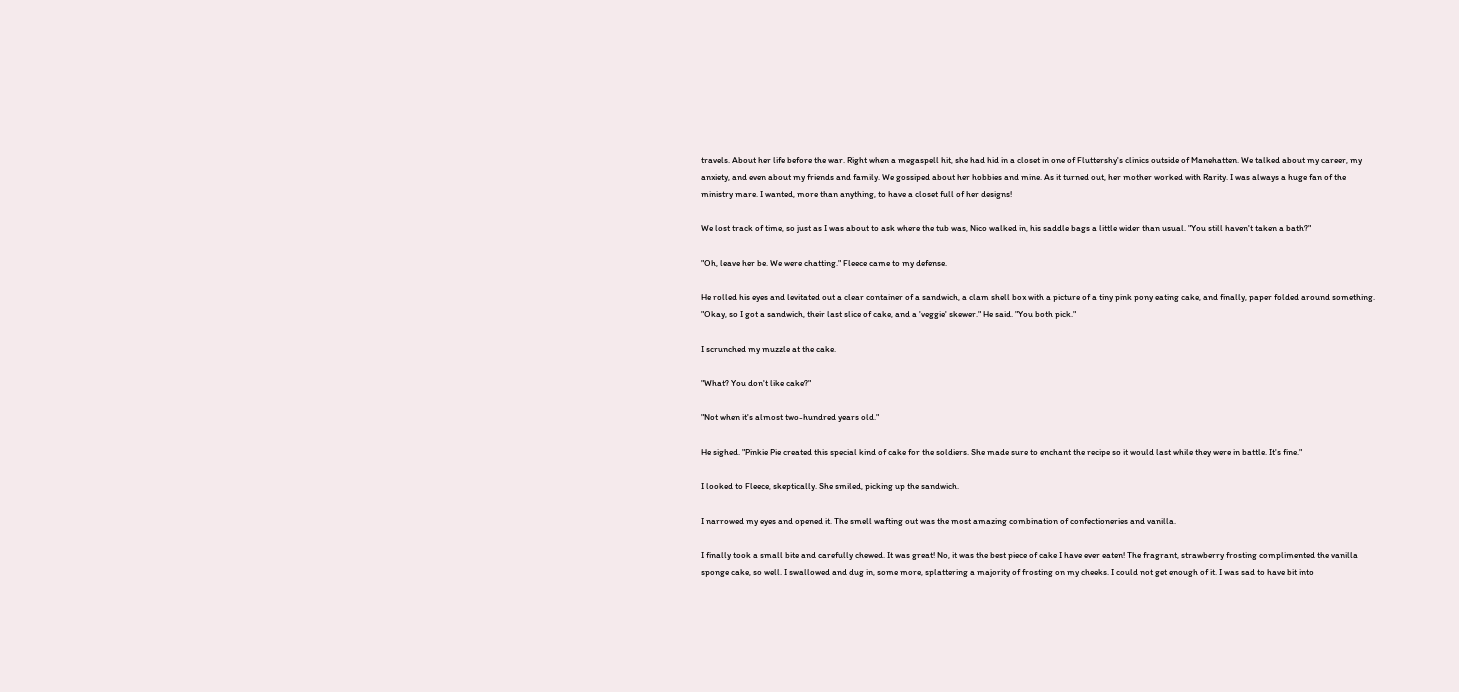travels. About her life before the war. Right when a megaspell hit, she had hid in a closet in one of Fluttershy's clinics outside of Manehatten. We talked about my career, my anxiety, and even about my friends and family. We gossiped about her hobbies and mine. As it turned out, her mother worked with Rarity. I was always a huge fan of the ministry mare. I wanted, more than anything, to have a closet full of her designs!

We lost track of time, so just as I was about to ask where the tub was, Nico walked in, his saddle bags a little wider than usual. "You still haven't taken a bath?"

"Oh, leave her be. We were chatting." Fleece came to my defense.

He rolled his eyes and levitated out a clear container of a sandwich, a clam shell box with a picture of a tiny pink pony eating cake, and finally, paper folded around something. "Okay, so I got a sandwich, their last slice of cake, and a 'veggie' skewer." He said. "You both pick."

I scrunched my muzzle at the cake.

"What? You don't like cake?"

"Not when it's almost two-hundred years old."

He sighed. "Pinkie Pie created this special kind of cake for the soldiers. She made sure to enchant the recipe so it would last while they were in battle. It's fine."

I looked to Fleece, skeptically. She smiled, picking up the sandwich.

I narrowed my eyes and opened it. The smell wafting out was the most amazing combination of confectioneries and vanilla.

I finally took a small bite and carefully chewed. It was great! No, it was the best piece of cake I have ever eaten! The fragrant, strawberry frosting complimented the vanilla sponge cake, so well. I swallowed and dug in, some more, splattering a majority of frosting on my cheeks. I could not get enough of it. I was sad to have bit into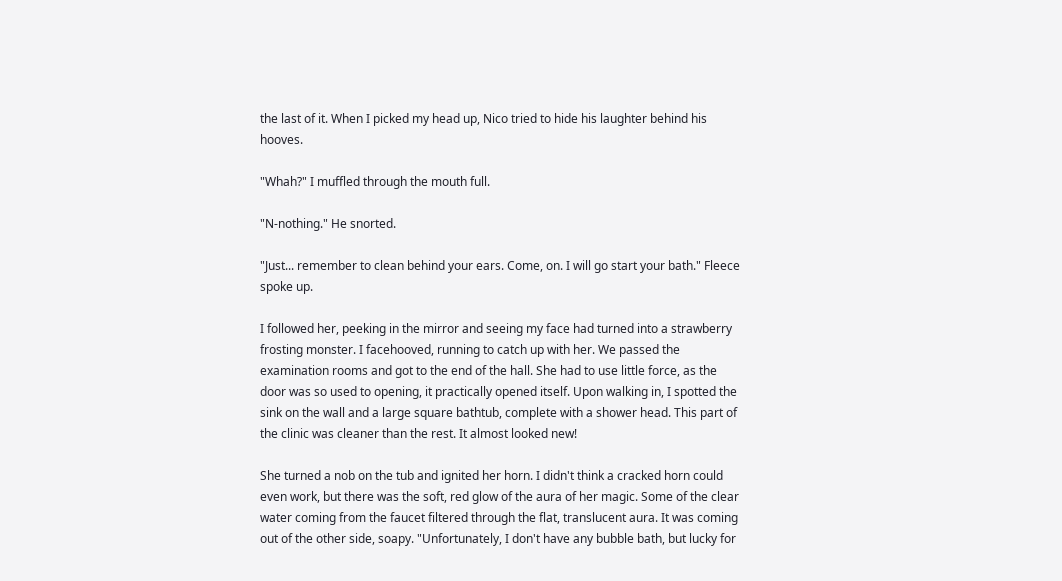the last of it. When I picked my head up, Nico tried to hide his laughter behind his hooves.

"Whah?" I muffled through the mouth full.

"N-nothing." He snorted.

"Just... remember to clean behind your ears. Come, on. I will go start your bath." Fleece spoke up.

I followed her, peeking in the mirror and seeing my face had turned into a strawberry frosting monster. I facehooved, running to catch up with her. We passed the examination rooms and got to the end of the hall. She had to use little force, as the door was so used to opening, it practically opened itself. Upon walking in, I spotted the sink on the wall and a large square bathtub, complete with a shower head. This part of the clinic was cleaner than the rest. It almost looked new!

She turned a nob on the tub and ignited her horn. I didn't think a cracked horn could even work, but there was the soft, red glow of the aura of her magic. Some of the clear water coming from the faucet filtered through the flat, translucent aura. It was coming out of the other side, soapy. "Unfortunately, I don't have any bubble bath, but lucky for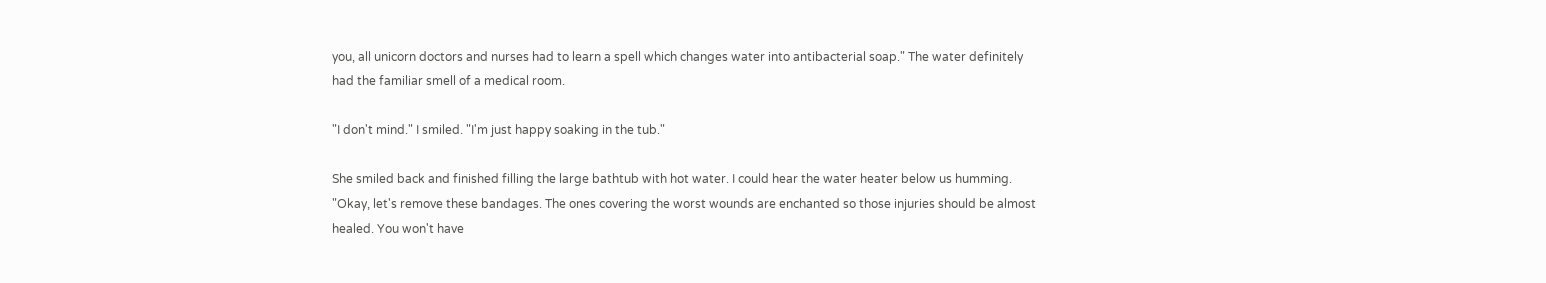you, all unicorn doctors and nurses had to learn a spell which changes water into antibacterial soap." The water definitely had the familiar smell of a medical room.

"I don't mind." I smiled. "I'm just happy soaking in the tub."

She smiled back and finished filling the large bathtub with hot water. I could hear the water heater below us humming. "Okay, let's remove these bandages. The ones covering the worst wounds are enchanted so those injuries should be almost healed. You won't have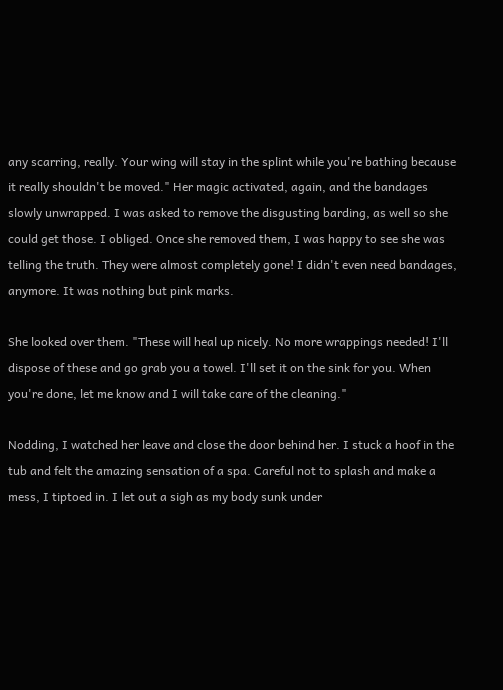any scarring, really. Your wing will stay in the splint while you're bathing because it really shouldn't be moved." Her magic activated, again, and the bandages slowly unwrapped. I was asked to remove the disgusting barding, as well so she could get those. I obliged. Once she removed them, I was happy to see she was telling the truth. They were almost completely gone! I didn't even need bandages, anymore. It was nothing but pink marks.

She looked over them. "These will heal up nicely. No more wrappings needed! I'll dispose of these and go grab you a towel. I'll set it on the sink for you. When you're done, let me know and I will take care of the cleaning."

Nodding, I watched her leave and close the door behind her. I stuck a hoof in the tub and felt the amazing sensation of a spa. Careful not to splash and make a mess, I tiptoed in. I let out a sigh as my body sunk under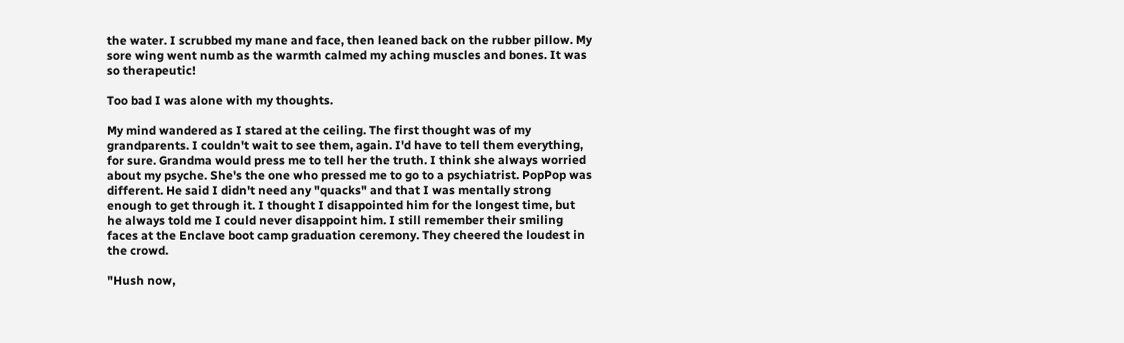the water. I scrubbed my mane and face, then leaned back on the rubber pillow. My sore wing went numb as the warmth calmed my aching muscles and bones. It was so therapeutic!

Too bad I was alone with my thoughts.

My mind wandered as I stared at the ceiling. The first thought was of my grandparents. I couldn't wait to see them, again. I'd have to tell them everything, for sure. Grandma would press me to tell her the truth. I think she always worried about my psyche. She's the one who pressed me to go to a psychiatrist. PopPop was different. He said I didn't need any "quacks" and that I was mentally strong enough to get through it. I thought I disappointed him for the longest time, but he always told me I could never disappoint him. I still remember their smiling faces at the Enclave boot camp graduation ceremony. They cheered the loudest in the crowd.

"Hush now,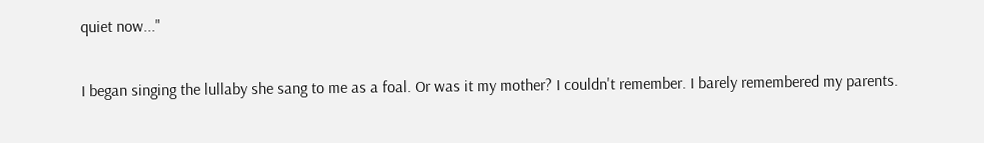quiet now..."

I began singing the lullaby she sang to me as a foal. Or was it my mother? I couldn't remember. I barely remembered my parents.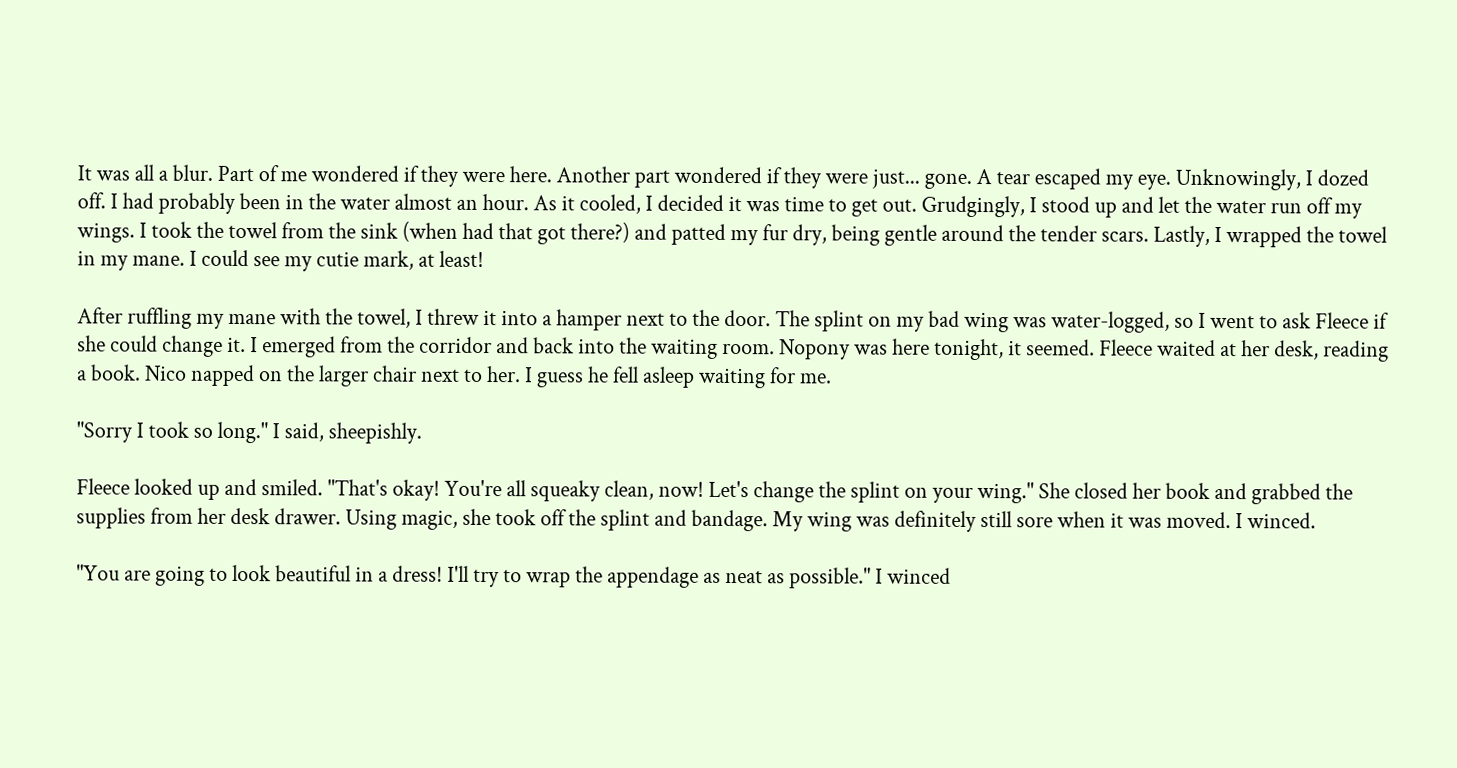It was all a blur. Part of me wondered if they were here. Another part wondered if they were just... gone. A tear escaped my eye. Unknowingly, I dozed off. I had probably been in the water almost an hour. As it cooled, I decided it was time to get out. Grudgingly, I stood up and let the water run off my wings. I took the towel from the sink (when had that got there?) and patted my fur dry, being gentle around the tender scars. Lastly, I wrapped the towel in my mane. I could see my cutie mark, at least!

After ruffling my mane with the towel, I threw it into a hamper next to the door. The splint on my bad wing was water-logged, so I went to ask Fleece if she could change it. I emerged from the corridor and back into the waiting room. Nopony was here tonight, it seemed. Fleece waited at her desk, reading a book. Nico napped on the larger chair next to her. I guess he fell asleep waiting for me.

"Sorry I took so long." I said, sheepishly.

Fleece looked up and smiled. "That's okay! You're all squeaky clean, now! Let's change the splint on your wing." She closed her book and grabbed the supplies from her desk drawer. Using magic, she took off the splint and bandage. My wing was definitely still sore when it was moved. I winced.

"You are going to look beautiful in a dress! I'll try to wrap the appendage as neat as possible." I winced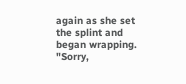again as she set the splint and began wrapping. "Sorry,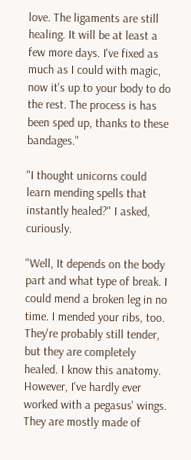love. The ligaments are still healing. It will be at least a few more days. I've fixed as much as I could with magic, now it's up to your body to do the rest. The process is has been sped up, thanks to these bandages."

"I thought unicorns could learn mending spells that instantly healed?" I asked, curiously.

"Well, It depends on the body part and what type of break. I could mend a broken leg in no time. I mended your ribs, too. They're probably still tender, but they are completely healed. I know this anatomy. However, I've hardly ever worked with a pegasus' wings. They are mostly made of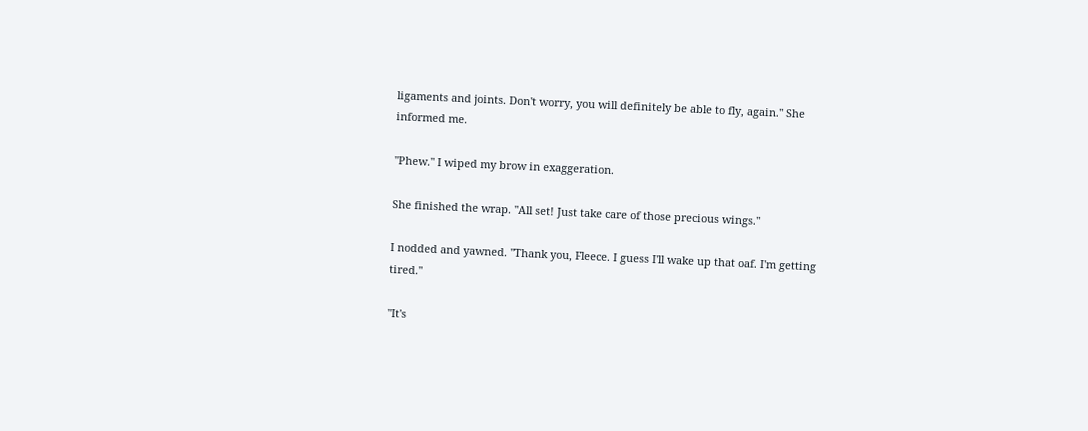ligaments and joints. Don't worry, you will definitely be able to fly, again." She informed me.

"Phew." I wiped my brow in exaggeration.

She finished the wrap. "All set! Just take care of those precious wings."

I nodded and yawned. "Thank you, Fleece. I guess I'll wake up that oaf. I'm getting tired."

"It's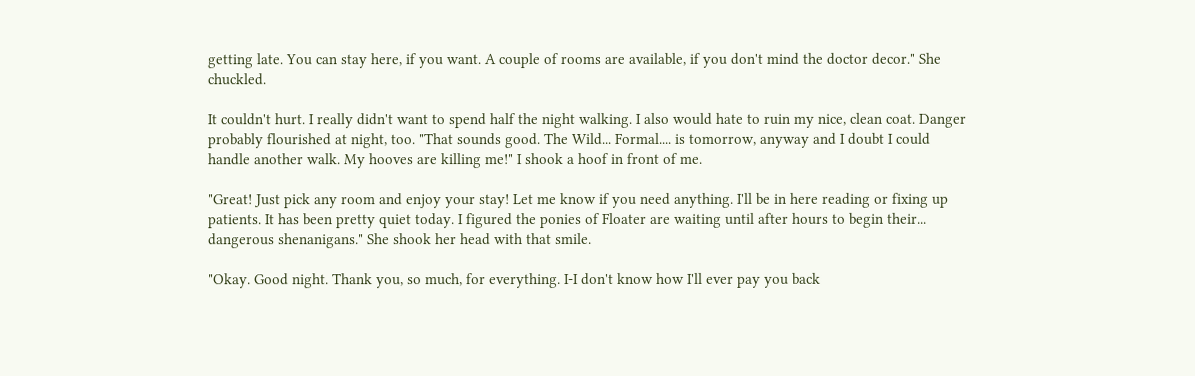getting late. You can stay here, if you want. A couple of rooms are available, if you don't mind the doctor decor." She chuckled.

It couldn't hurt. I really didn't want to spend half the night walking. I also would hate to ruin my nice, clean coat. Danger probably flourished at night, too. "That sounds good. The Wild... Formal.... is tomorrow, anyway and I doubt I could handle another walk. My hooves are killing me!" I shook a hoof in front of me.

"Great! Just pick any room and enjoy your stay! Let me know if you need anything. I'll be in here reading or fixing up patients. It has been pretty quiet today. I figured the ponies of Floater are waiting until after hours to begin their... dangerous shenanigans." She shook her head with that smile.

"Okay. Good night. Thank you, so much, for everything. I-I don't know how I'll ever pay you back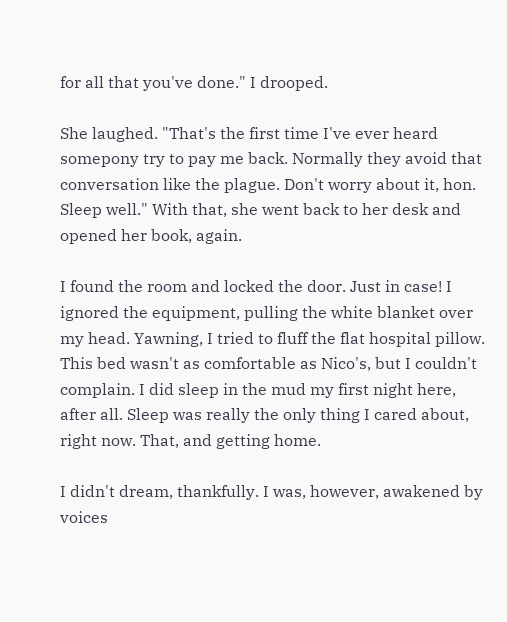for all that you've done." I drooped.

She laughed. "That's the first time I've ever heard somepony try to pay me back. Normally they avoid that conversation like the plague. Don't worry about it, hon. Sleep well." With that, she went back to her desk and opened her book, again.

I found the room and locked the door. Just in case! I ignored the equipment, pulling the white blanket over my head. Yawning, I tried to fluff the flat hospital pillow. This bed wasn't as comfortable as Nico's, but I couldn't complain. I did sleep in the mud my first night here, after all. Sleep was really the only thing I cared about, right now. That, and getting home.

I didn't dream, thankfully. I was, however, awakened by voices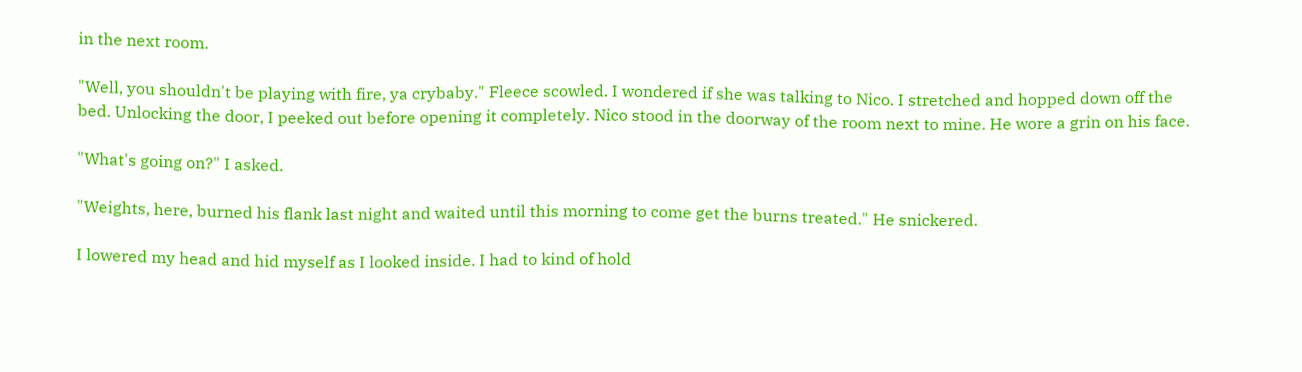in the next room.

"Well, you shouldn't be playing with fire, ya crybaby." Fleece scowled. I wondered if she was talking to Nico. I stretched and hopped down off the bed. Unlocking the door, I peeked out before opening it completely. Nico stood in the doorway of the room next to mine. He wore a grin on his face.

"What's going on?" I asked.

"Weights, here, burned his flank last night and waited until this morning to come get the burns treated." He snickered.

I lowered my head and hid myself as I looked inside. I had to kind of hold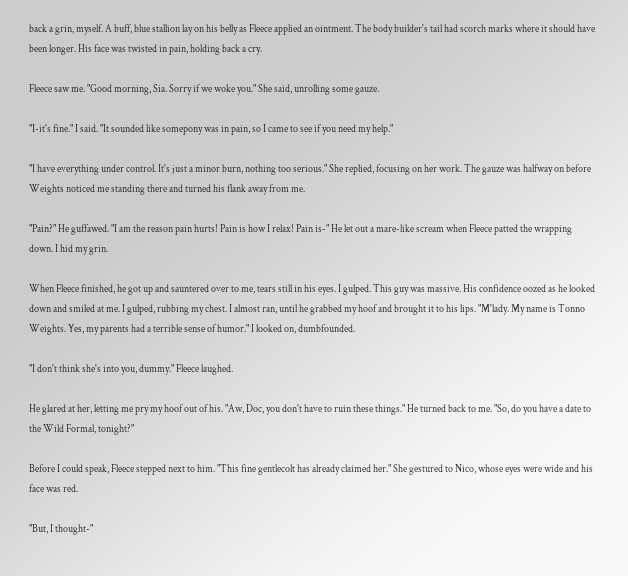back a grin, myself. A buff, blue stallion lay on his belly as Fleece applied an ointment. The body builder's tail had scorch marks where it should have been longer. His face was twisted in pain, holding back a cry.

Fleece saw me. "Good morning, Sia. Sorry if we woke you." She said, unrolling some gauze.

"I-it's fine." I said. "It sounded like somepony was in pain, so I came to see if you need my help."

"I have everything under control. It's just a minor burn, nothing too serious." She replied, focusing on her work. The gauze was halfway on before Weights noticed me standing there and turned his flank away from me.

"Pain?" He guffawed. "I am the reason pain hurts! Pain is how I relax! Pain is-" He let out a mare-like scream when Fleece patted the wrapping down. I hid my grin.

When Fleece finished, he got up and sauntered over to me, tears still in his eyes. I gulped. This guy was massive. His confidence oozed as he looked down and smiled at me. I gulped, rubbing my chest. I almost ran, until he grabbed my hoof and brought it to his lips. "M'lady. My name is Tonno Weights. Yes, my parents had a terrible sense of humor." I looked on, dumbfounded.

"I don't think she's into you, dummy." Fleece laughed.

He glared at her, letting me pry my hoof out of his. "Aw, Doc, you don't have to ruin these things." He turned back to me. "So, do you have a date to the Wild Formal, tonight?"

Before I could speak, Fleece stepped next to him. "This fine gentlecolt has already claimed her." She gestured to Nico, whose eyes were wide and his face was red.

"But, I thought-"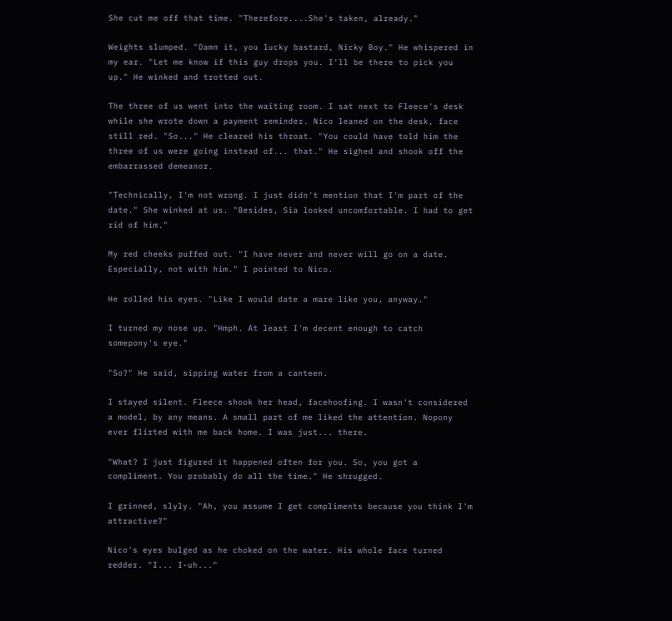She cut me off that time. "Therefore....She's taken, already."

Weights slumped. "Damn it, you lucky bastard, Nicky Boy." He whispered in my ear. "Let me know if this guy drops you. I'll be there to pick you up." He winked and trotted out.

The three of us went into the waiting room. I sat next to Fleece's desk while she wrote down a payment reminder. Nico leaned on the desk, face still red. "So..." He cleared his throat. "You could have told him the three of us were going instead of... that." He sighed and shook off the embarrassed demeanor.

"Technically, I'm not wrong. I just didn't mention that I'm part of the date." She winked at us. "Besides, Sia looked uncomfortable. I had to get rid of him."

My red cheeks puffed out. "I have never and never will go on a date. Especially, not with him." I pointed to Nico.

He rolled his eyes. "Like I would date a mare like you, anyway."

I turned my nose up. "Hmph. At least I'm decent enough to catch somepony's eye."

"So?" He said, sipping water from a canteen.

I stayed silent. Fleece shook her head, facehoofing. I wasn't considered a model, by any means. A small part of me liked the attention. Nopony ever flirted with me back home. I was just... there.

"What? I just figured it happened often for you. So, you got a compliment. You probably do all the time." He shrugged.

I grinned, slyly. "Ah, you assume I get compliments because you think I'm attractive?"

Nico's eyes bulged as he choked on the water. His whole face turned redder. "I... I-uh..."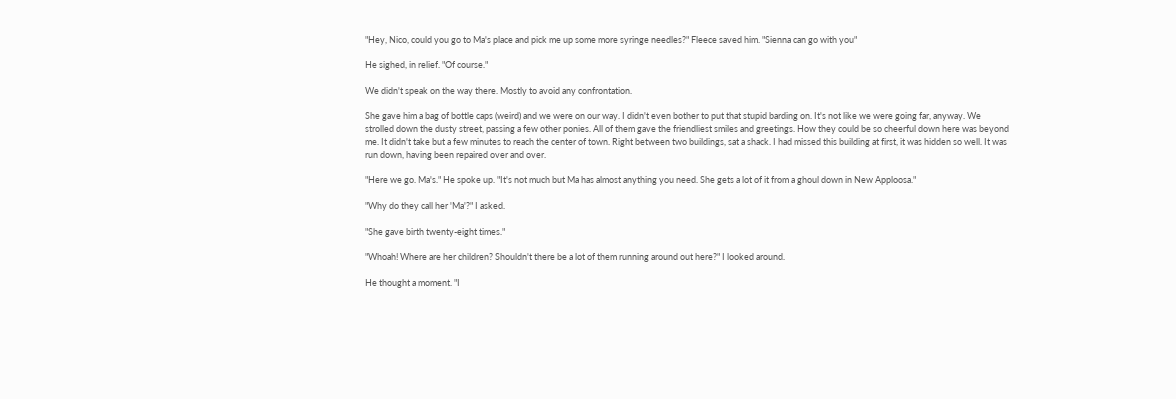"Hey, Nico, could you go to Ma's place and pick me up some more syringe needles?" Fleece saved him. "Sienna can go with you"

He sighed, in relief. "Of course."

We didn't speak on the way there. Mostly to avoid any confrontation.

She gave him a bag of bottle caps (weird) and we were on our way. I didn't even bother to put that stupid barding on. It's not like we were going far, anyway. We strolled down the dusty street, passing a few other ponies. All of them gave the friendliest smiles and greetings. How they could be so cheerful down here was beyond me. It didn't take but a few minutes to reach the center of town. Right between two buildings, sat a shack. I had missed this building at first, it was hidden so well. It was run down, having been repaired over and over.

"Here we go. Ma's." He spoke up. "It's not much but Ma has almost anything you need. She gets a lot of it from a ghoul down in New Apploosa."

"Why do they call her 'Ma'?" I asked.

"She gave birth twenty-eight times."

"Whoah! Where are her children? Shouldn't there be a lot of them running around out here?" I looked around.

He thought a moment. "I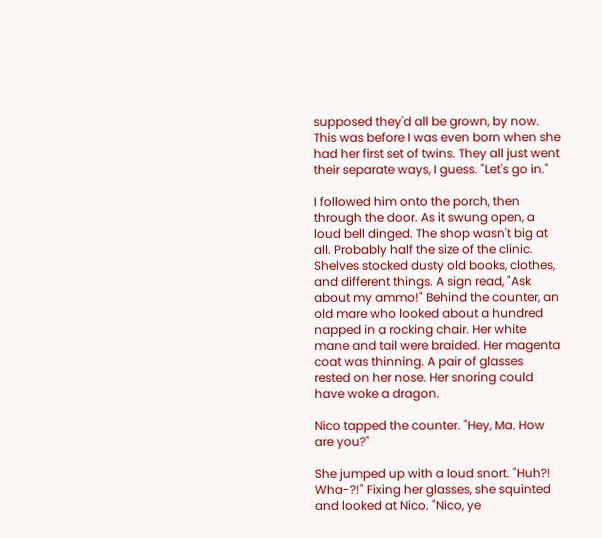supposed they'd all be grown, by now. This was before I was even born when she had her first set of twins. They all just went their separate ways, I guess. "Let's go in."

I followed him onto the porch, then through the door. As it swung open, a loud bell dinged. The shop wasn't big at all. Probably half the size of the clinic. Shelves stocked dusty old books, clothes, and different things. A sign read, "Ask about my ammo!" Behind the counter, an old mare who looked about a hundred napped in a rocking chair. Her white mane and tail were braided. Her magenta coat was thinning. A pair of glasses rested on her nose. Her snoring could have woke a dragon.

Nico tapped the counter. "Hey, Ma. How are you?"

She jumped up with a loud snort. "Huh?! Wha-?!" Fixing her glasses, she squinted and looked at Nico. "Nico, ye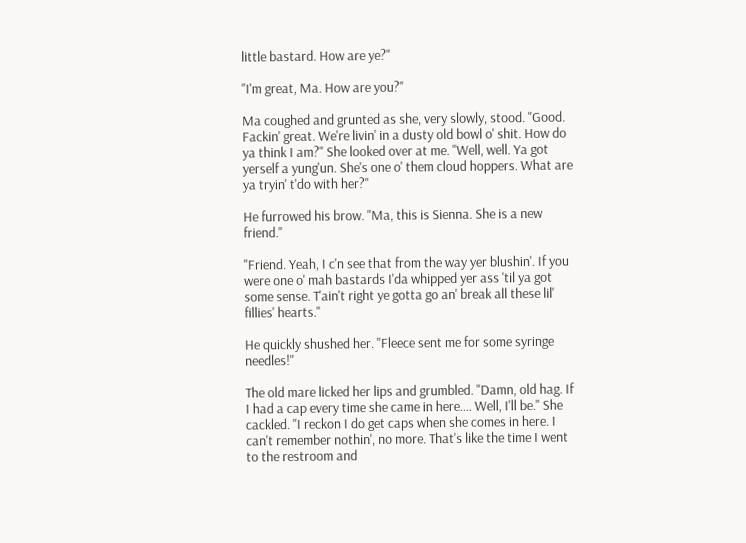little bastard. How are ye?"

"I'm great, Ma. How are you?"

Ma coughed and grunted as she, very slowly, stood. "Good. Fackin' great. We're livin' in a dusty old bowl o' shit. How do ya think I am?" She looked over at me. "Well, well. Ya got yerself a yung'un. She's one o' them cloud hoppers. What are ya tryin' t'do with her?"

He furrowed his brow. "Ma, this is Sienna. She is a new friend."

"Friend. Yeah, I c'n see that from the way yer blushin'. If you were one o' mah bastards I'da whipped yer ass 'til ya got some sense. T'ain't right ye gotta go an' break all these lil' fillies' hearts."

He quickly shushed her. "Fleece sent me for some syringe needles!"

The old mare licked her lips and grumbled. "Damn, old hag. If I had a cap every time she came in here.... Well, I'll be." She cackled. "I reckon I do get caps when she comes in here. I can't remember nothin', no more. That's like the time I went to the restroom and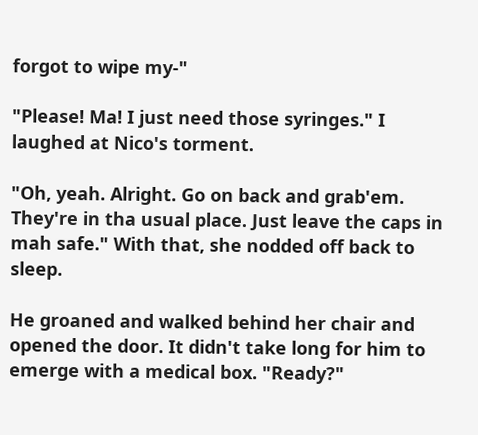forgot to wipe my-"

"Please! Ma! I just need those syringes." I laughed at Nico's torment.

"Oh, yeah. Alright. Go on back and grab'em. They're in tha usual place. Just leave the caps in mah safe." With that, she nodded off back to sleep.

He groaned and walked behind her chair and opened the door. It didn't take long for him to emerge with a medical box. "Ready?"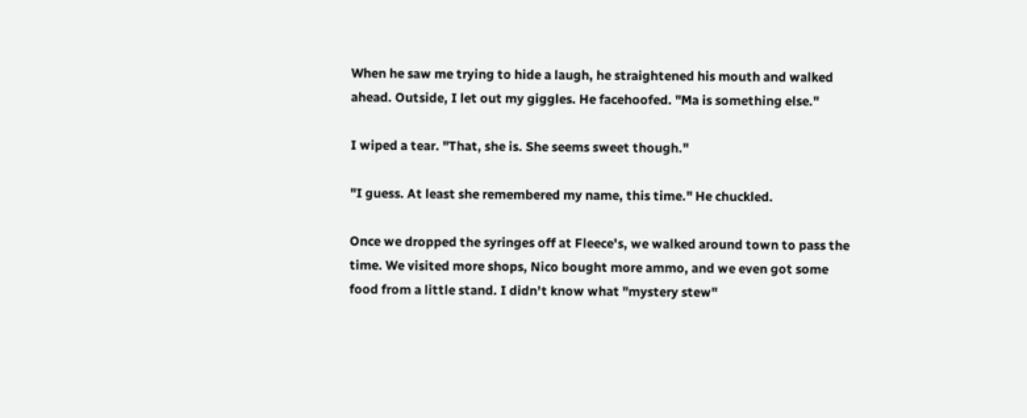When he saw me trying to hide a laugh, he straightened his mouth and walked ahead. Outside, I let out my giggles. He facehoofed. "Ma is something else."

I wiped a tear. "That, she is. She seems sweet though."

"I guess. At least she remembered my name, this time." He chuckled.

Once we dropped the syringes off at Fleece's, we walked around town to pass the time. We visited more shops, Nico bought more ammo, and we even got some food from a little stand. I didn't know what "mystery stew"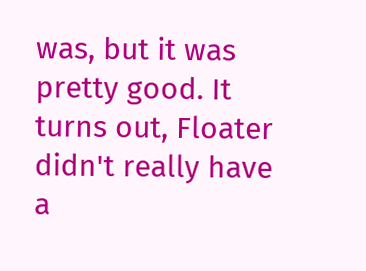was, but it was pretty good. It turns out, Floater didn't really have a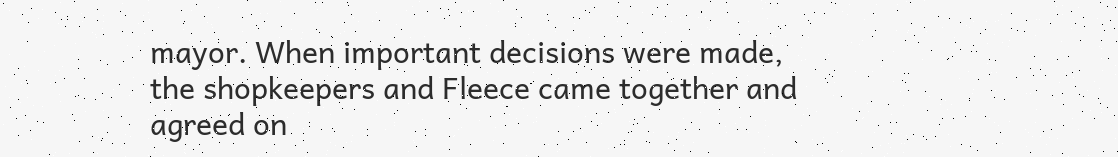mayor. When important decisions were made, the shopkeepers and Fleece came together and agreed on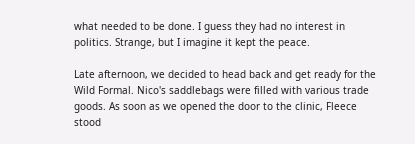what needed to be done. I guess they had no interest in politics. Strange, but I imagine it kept the peace.

Late afternoon, we decided to head back and get ready for the Wild Formal. Nico's saddlebags were filled with various trade goods. As soon as we opened the door to the clinic, Fleece stood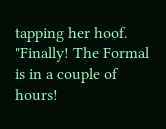tapping her hoof. "Finally! The Formal is in a couple of hours!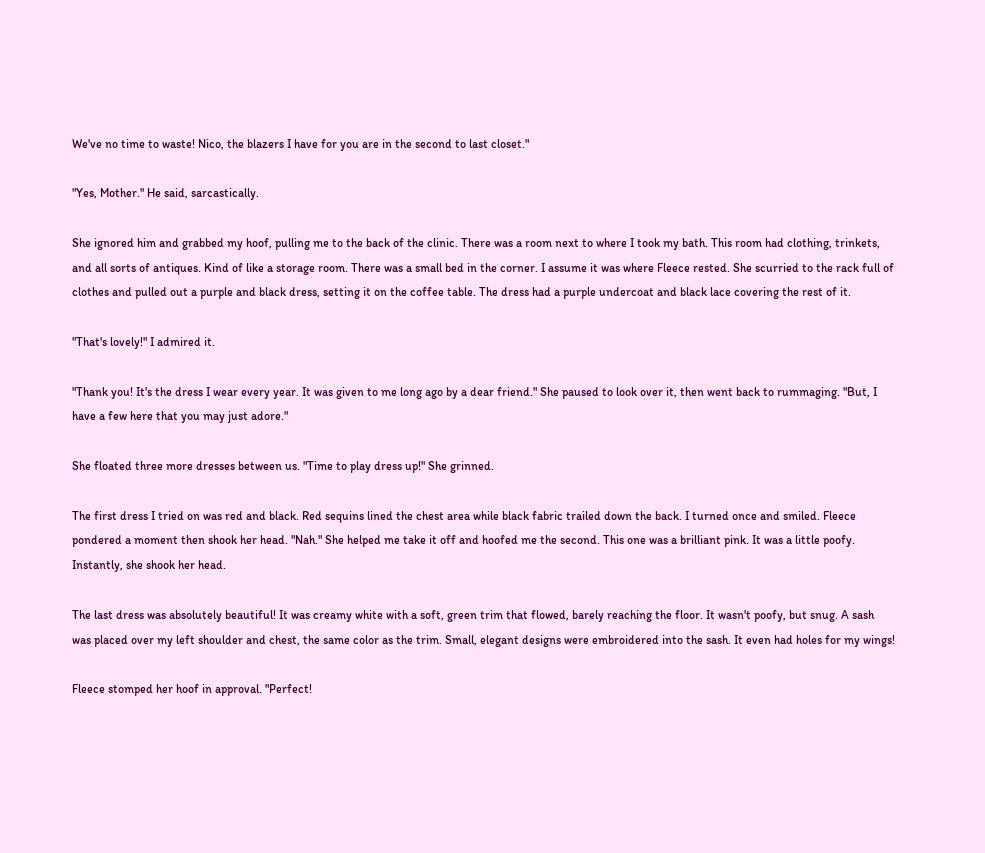We've no time to waste! Nico, the blazers I have for you are in the second to last closet."

"Yes, Mother." He said, sarcastically.

She ignored him and grabbed my hoof, pulling me to the back of the clinic. There was a room next to where I took my bath. This room had clothing, trinkets, and all sorts of antiques. Kind of like a storage room. There was a small bed in the corner. I assume it was where Fleece rested. She scurried to the rack full of clothes and pulled out a purple and black dress, setting it on the coffee table. The dress had a purple undercoat and black lace covering the rest of it.

"That's lovely!" I admired it.

"Thank you! It's the dress I wear every year. It was given to me long ago by a dear friend." She paused to look over it, then went back to rummaging. "But, I have a few here that you may just adore."

She floated three more dresses between us. "Time to play dress up!" She grinned.

The first dress I tried on was red and black. Red sequins lined the chest area while black fabric trailed down the back. I turned once and smiled. Fleece pondered a moment then shook her head. "Nah." She helped me take it off and hoofed me the second. This one was a brilliant pink. It was a little poofy. Instantly, she shook her head.

The last dress was absolutely beautiful! It was creamy white with a soft, green trim that flowed, barely reaching the floor. It wasn't poofy, but snug. A sash was placed over my left shoulder and chest, the same color as the trim. Small, elegant designs were embroidered into the sash. It even had holes for my wings!

Fleece stomped her hoof in approval. "Perfect!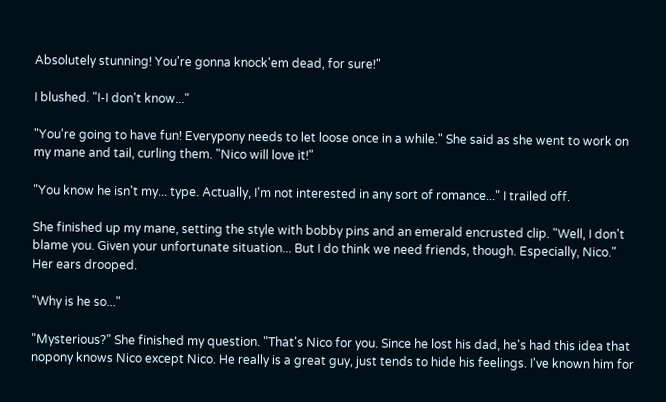Absolutely stunning! You're gonna knock'em dead, for sure!"

I blushed. "I-I don't know..."

"You're going to have fun! Everypony needs to let loose once in a while." She said as she went to work on my mane and tail, curling them. "Nico will love it!"

"You know he isn't my... type. Actually, I'm not interested in any sort of romance..." I trailed off.

She finished up my mane, setting the style with bobby pins and an emerald encrusted clip. "Well, I don't blame you. Given your unfortunate situation... But I do think we need friends, though. Especially, Nico." Her ears drooped.

"Why is he so..."

"Mysterious?" She finished my question. "That's Nico for you. Since he lost his dad, he's had this idea that nopony knows Nico except Nico. He really is a great guy, just tends to hide his feelings. I've known him for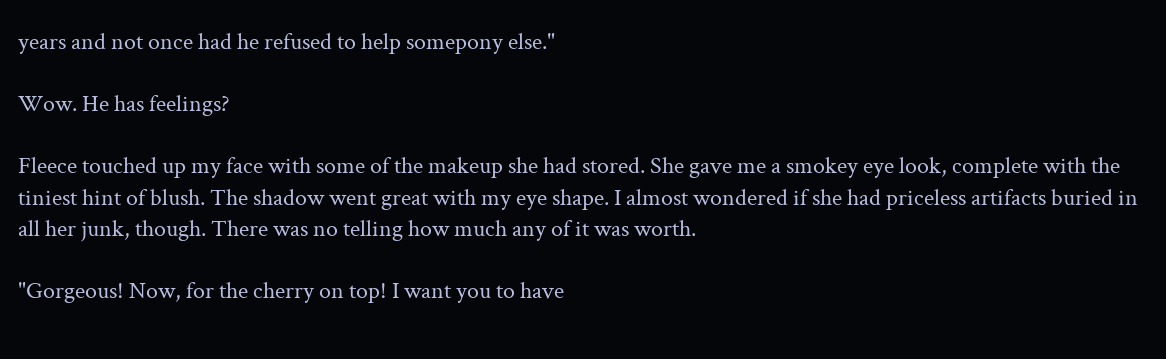years and not once had he refused to help somepony else."

Wow. He has feelings?

Fleece touched up my face with some of the makeup she had stored. She gave me a smokey eye look, complete with the tiniest hint of blush. The shadow went great with my eye shape. I almost wondered if she had priceless artifacts buried in all her junk, though. There was no telling how much any of it was worth.

"Gorgeous! Now, for the cherry on top! I want you to have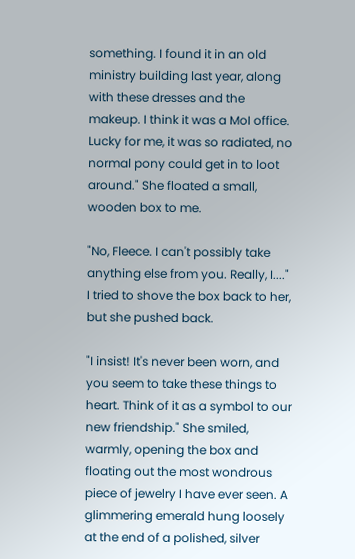something. I found it in an old ministry building last year, along with these dresses and the makeup. I think it was a MoI office. Lucky for me, it was so radiated, no normal pony could get in to loot around." She floated a small, wooden box to me.

"No, Fleece. I can't possibly take anything else from you. Really, I...." I tried to shove the box back to her, but she pushed back.

"I insist! It's never been worn, and you seem to take these things to heart. Think of it as a symbol to our new friendship." She smiled, warmly, opening the box and floating out the most wondrous piece of jewelry I have ever seen. A glimmering emerald hung loosely at the end of a polished, silver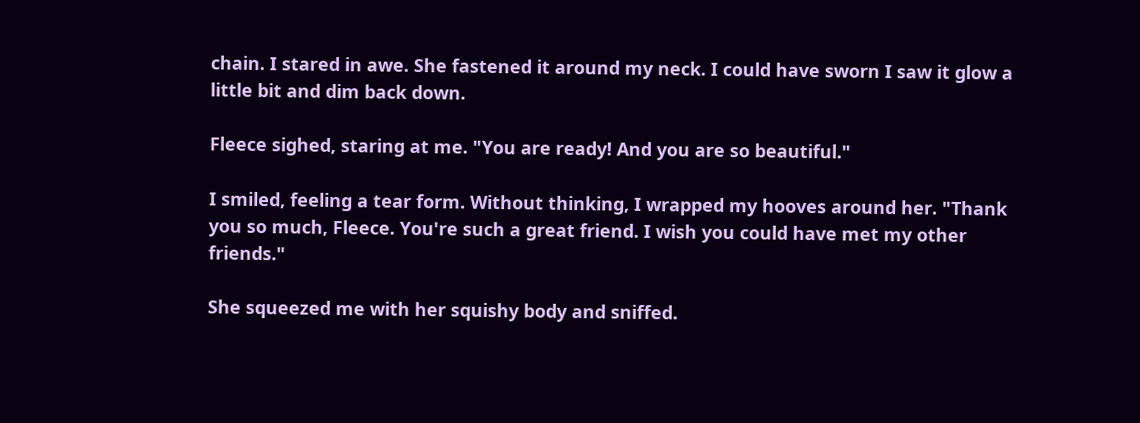chain. I stared in awe. She fastened it around my neck. I could have sworn I saw it glow a little bit and dim back down.

Fleece sighed, staring at me. "You are ready! And you are so beautiful."

I smiled, feeling a tear form. Without thinking, I wrapped my hooves around her. "Thank you so much, Fleece. You're such a great friend. I wish you could have met my other friends."

She squeezed me with her squishy body and sniffed.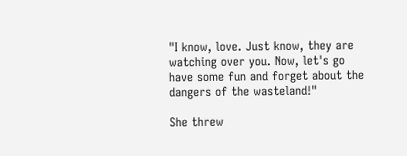"I know, love. Just know, they are watching over you. Now, let's go have some fun and forget about the dangers of the wasteland!"

She threw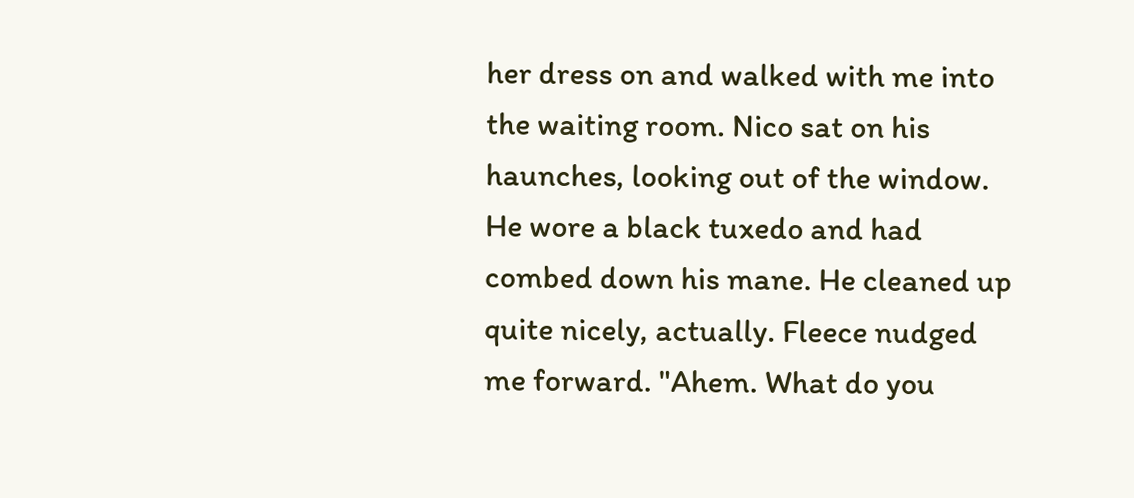her dress on and walked with me into the waiting room. Nico sat on his haunches, looking out of the window. He wore a black tuxedo and had combed down his mane. He cleaned up quite nicely, actually. Fleece nudged me forward. "Ahem. What do you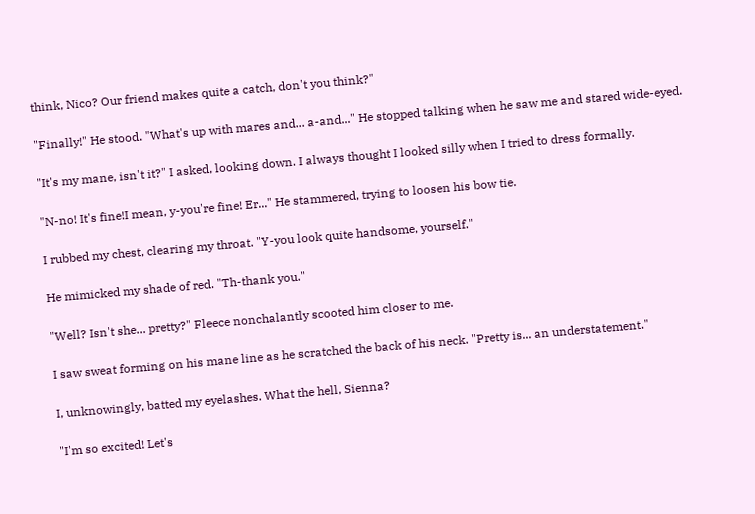think, Nico? Our friend makes quite a catch, don't you think?"

"Finally!" He stood. "What's up with mares and... a-and..." He stopped talking when he saw me and stared wide-eyed.

"It's my mane, isn't it?" I asked, looking down. I always thought I looked silly when I tried to dress formally.

"N-no! It's fine!I mean, y-you're fine! Er..." He stammered, trying to loosen his bow tie.

I rubbed my chest, clearing my throat. "Y-you look quite handsome, yourself."

He mimicked my shade of red. "Th-thank you."

"Well? Isn't she... pretty?" Fleece nonchalantly scooted him closer to me.

I saw sweat forming on his mane line as he scratched the back of his neck. "Pretty is... an understatement."

I, unknowingly, batted my eyelashes. What the hell, Sienna?

"I'm so excited! Let's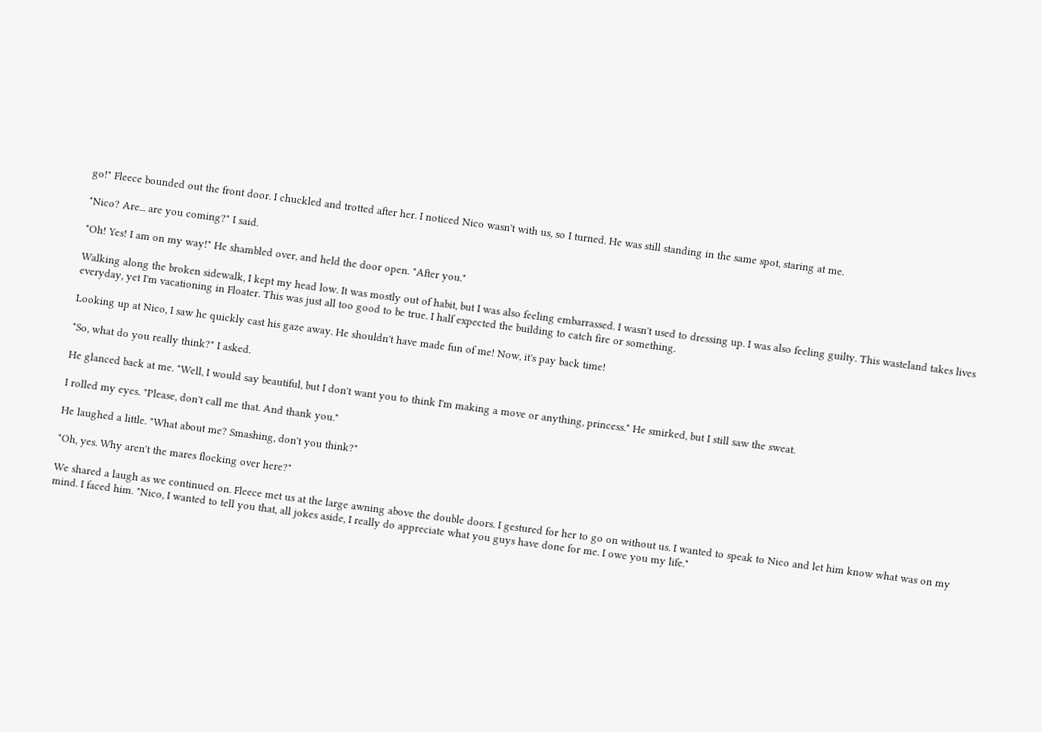go!" Fleece bounded out the front door. I chuckled and trotted after her. I noticed Nico wasn't with us, so I turned. He was still standing in the same spot, staring at me.

"Nico? Are... are you coming?" I said.

"Oh! Yes! I am on my way!" He shambled over, and held the door open. "After you."

Walking along the broken sidewalk, I kept my head low. It was mostly out of habit, but I was also feeling embarrassed. I wasn't used to dressing up. I was also feeling guilty. This wasteland takes lives everyday, yet I'm vacationing in Floater. This was just all too good to be true. I half expected the building to catch fire or something.

Looking up at Nico, I saw he quickly cast his gaze away. He shouldn't have made fun of me! Now, it's pay back time!

"So, what do you really think?" I asked.

He glanced back at me. "Well, I would say beautiful, but I don't want you to think I'm making a move or anything, princess." He smirked, but I still saw the sweat.

I rolled my eyes. "Please, don't call me that. And thank you."

He laughed a little. "What about me? Smashing, don't you think?"

"Oh, yes. Why aren't the mares flocking over here?"

We shared a laugh as we continued on. Fleece met us at the large awning above the double doors. I gestured for her to go on without us. I wanted to speak to Nico and let him know what was on my mind. I faced him. "Nico, I wanted to tell you that, all jokes aside, I really do appreciate what you guys have done for me. I owe you my life."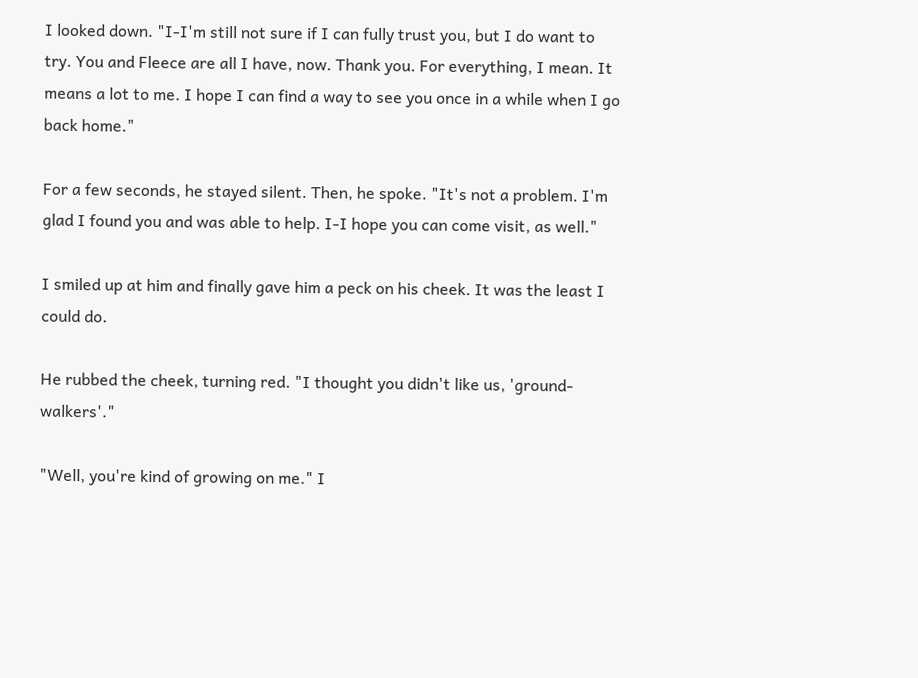I looked down. "I-I'm still not sure if I can fully trust you, but I do want to try. You and Fleece are all I have, now. Thank you. For everything, I mean. It means a lot to me. I hope I can find a way to see you once in a while when I go back home."

For a few seconds, he stayed silent. Then, he spoke. "It's not a problem. I'm glad I found you and was able to help. I-I hope you can come visit, as well."

I smiled up at him and finally gave him a peck on his cheek. It was the least I could do.

He rubbed the cheek, turning red. "I thought you didn't like us, 'ground-walkers'."

"Well, you're kind of growing on me." I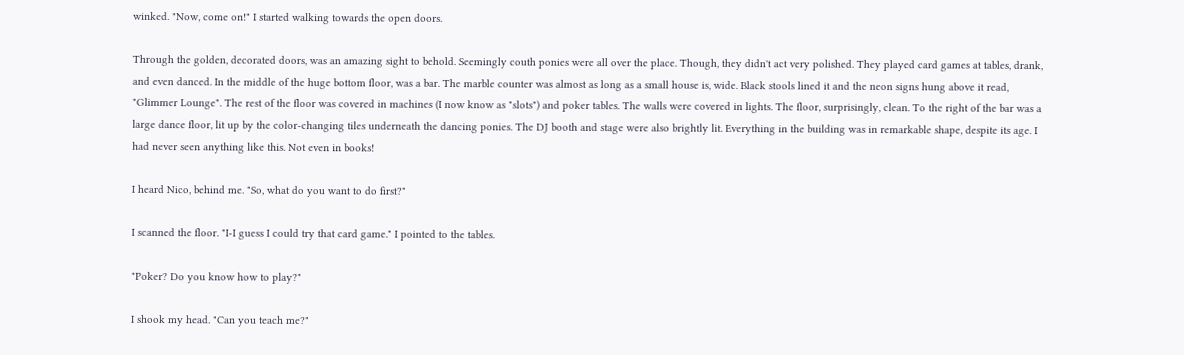winked. "Now, come on!" I started walking towards the open doors.

Through the golden, decorated doors, was an amazing sight to behold. Seemingly couth ponies were all over the place. Though, they didn't act very polished. They played card games at tables, drank, and even danced. In the middle of the huge bottom floor, was a bar. The marble counter was almost as long as a small house is, wide. Black stools lined it and the neon signs hung above it read, "Glimmer Lounge". The rest of the floor was covered in machines (I now know as "slots") and poker tables. The walls were covered in lights. The floor, surprisingly, clean. To the right of the bar was a large dance floor, lit up by the color-changing tiles underneath the dancing ponies. The DJ booth and stage were also brightly lit. Everything in the building was in remarkable shape, despite its age. I had never seen anything like this. Not even in books!

I heard Nico, behind me. "So, what do you want to do first?"

I scanned the floor. "I-I guess I could try that card game." I pointed to the tables.

"Poker? Do you know how to play?"

I shook my head. "Can you teach me?"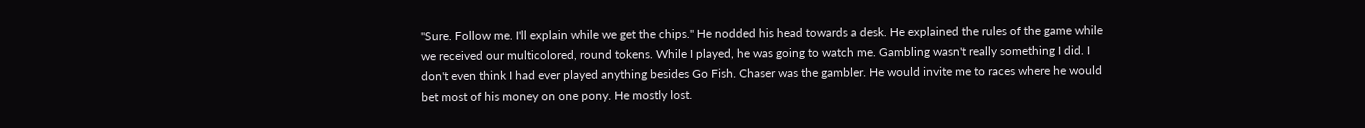"Sure. Follow me. I'll explain while we get the chips." He nodded his head towards a desk. He explained the rules of the game while we received our multicolored, round tokens. While I played, he was going to watch me. Gambling wasn't really something I did. I don't even think I had ever played anything besides Go Fish. Chaser was the gambler. He would invite me to races where he would bet most of his money on one pony. He mostly lost.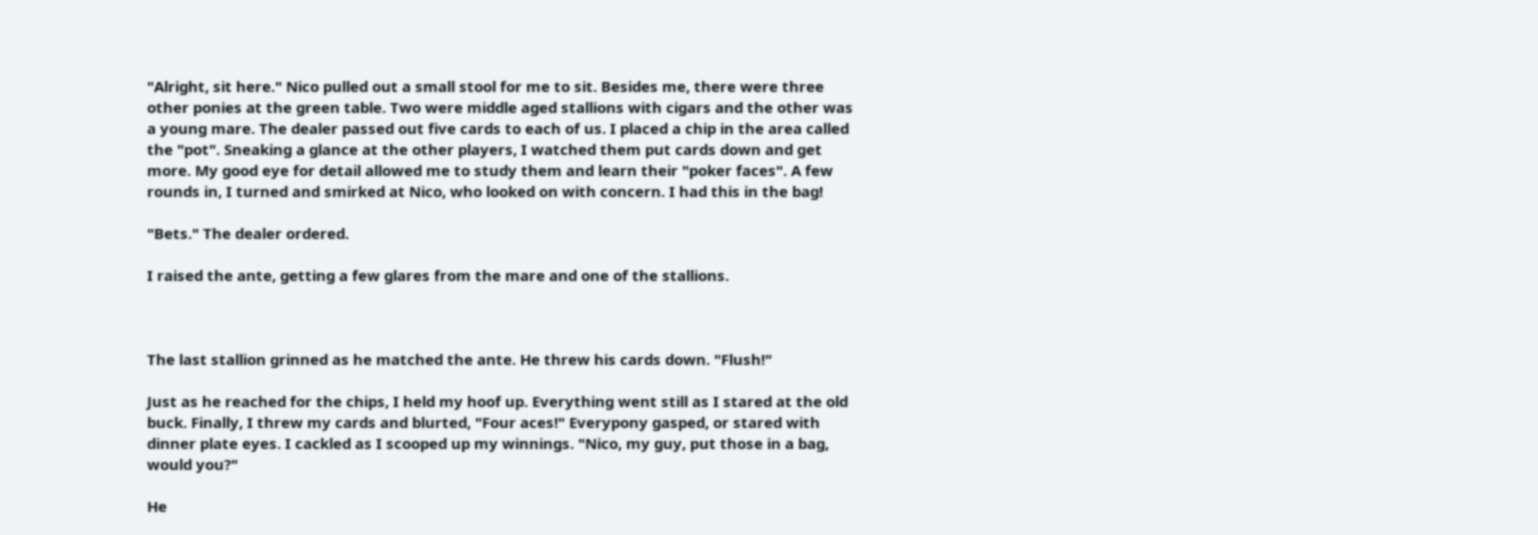"Alright, sit here." Nico pulled out a small stool for me to sit. Besides me, there were three other ponies at the green table. Two were middle aged stallions with cigars and the other was a young mare. The dealer passed out five cards to each of us. I placed a chip in the area called the "pot". Sneaking a glance at the other players, I watched them put cards down and get more. My good eye for detail allowed me to study them and learn their "poker faces". A few rounds in, I turned and smirked at Nico, who looked on with concern. I had this in the bag!

"Bets." The dealer ordered.

I raised the ante, getting a few glares from the mare and one of the stallions.



The last stallion grinned as he matched the ante. He threw his cards down. "Flush!"

Just as he reached for the chips, I held my hoof up. Everything went still as I stared at the old buck. Finally, I threw my cards and blurted, "Four aces!" Everypony gasped, or stared with dinner plate eyes. I cackled as I scooped up my winnings. "Nico, my guy, put those in a bag, would you?"

He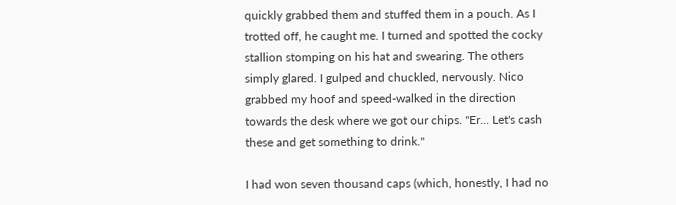quickly grabbed them and stuffed them in a pouch. As I trotted off, he caught me. I turned and spotted the cocky stallion stomping on his hat and swearing. The others simply glared. I gulped and chuckled, nervously. Nico grabbed my hoof and speed-walked in the direction towards the desk where we got our chips. "Er... Let's cash these and get something to drink."

I had won seven thousand caps (which, honestly, I had no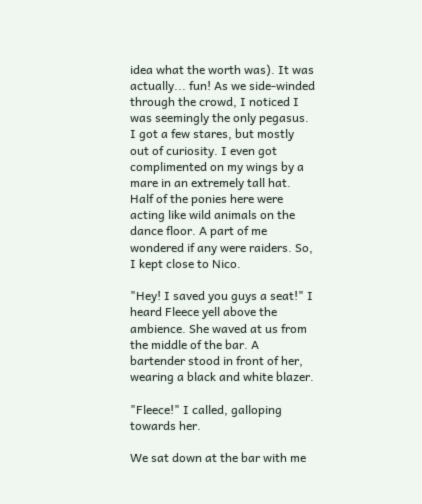idea what the worth was). It was actually... fun! As we side-winded through the crowd, I noticed I was seemingly the only pegasus. I got a few stares, but mostly out of curiosity. I even got complimented on my wings by a mare in an extremely tall hat. Half of the ponies here were acting like wild animals on the dance floor. A part of me wondered if any were raiders. So, I kept close to Nico.

"Hey! I saved you guys a seat!" I heard Fleece yell above the ambience. She waved at us from the middle of the bar. A bartender stood in front of her, wearing a black and white blazer.

"Fleece!" I called, galloping towards her.

We sat down at the bar with me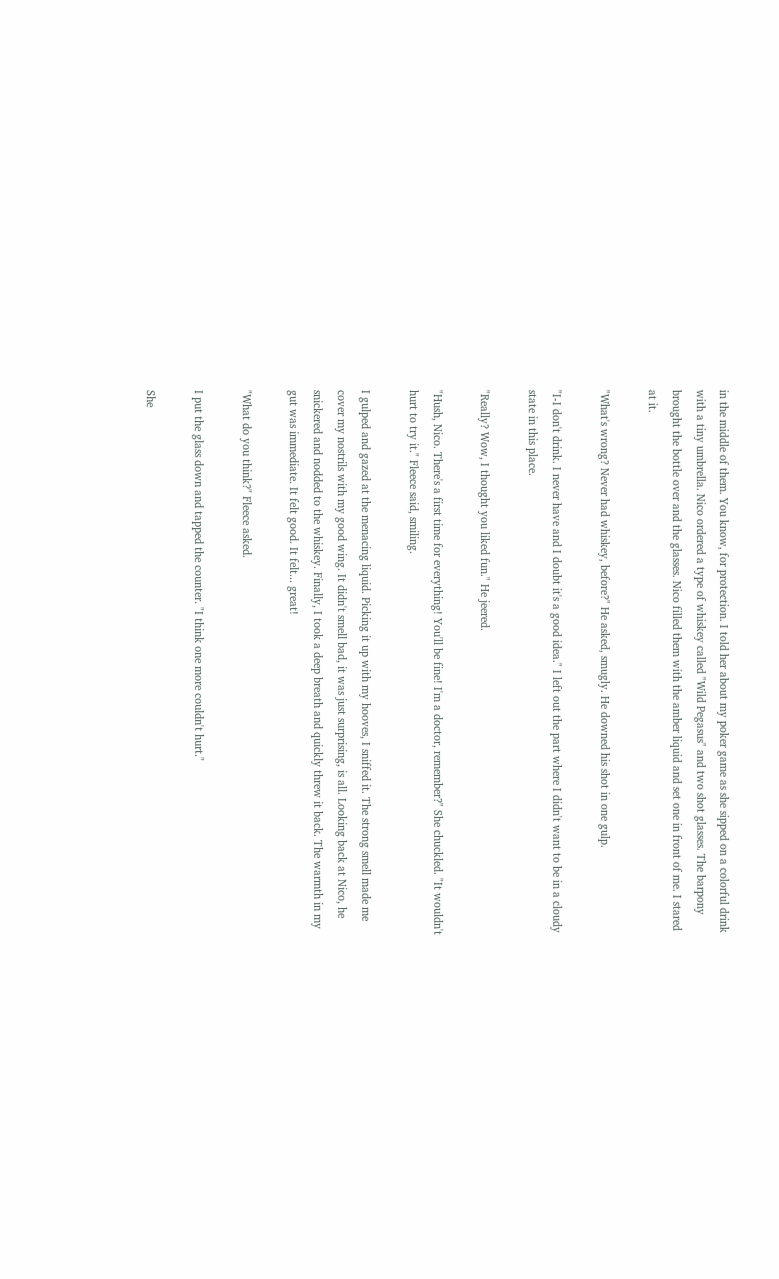in the middle of them. You know, for protection. I told her about my poker game as she sipped on a colorful drink with a tiny umbrella. Nico ordered a type of whiskey called "Wild Pegasus" and two shot glasses. The barpony brought the bottle over and the glasses. Nico filled them with the amber liquid and set one in front of me. I stared at it.

"What's wrong? Never had whiskey, before?" He asked, smugly. He downed his shot in one gulp.

"I-I don't drink. I never have and I doubt it's a good idea." I left out the part where I didn't want to be in a cloudy state in this place.

"Really? Wow, I thought you liked fun." He jeered.

"Hush, Nico. There's a first time for everything! You'll be fine! I'm a doctor, remember?" She chuckled. "It wouldn't hurt to try it." Fleece said, smiling.

I gulped and gazed at the menacing liquid. Picking it up with my hooves, I sniffed it. The strong smell made me cover my nostrils with my good wing. It didn't smell bad, it was just surprising, is all. Looking back at Nico, he snickered and nodded to the whiskey. Finally, I took a deep breath and quickly threw it back. The warmth in my gut was immediate. It felt good. It felt... great!

"What do you think?" Fleece asked.

I put the glass down and tapped the counter. "I think one more couldn't hurt."

She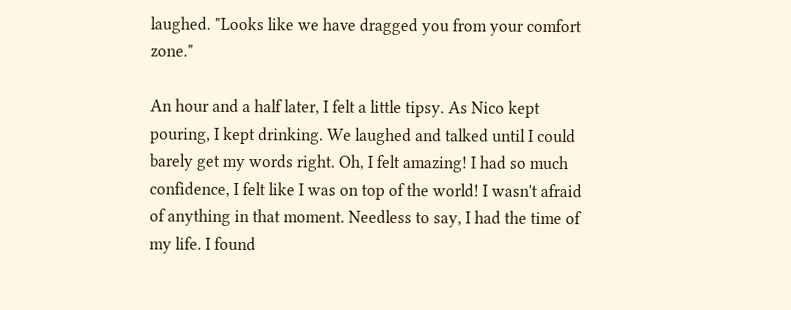laughed. "Looks like we have dragged you from your comfort zone."

An hour and a half later, I felt a little tipsy. As Nico kept pouring, I kept drinking. We laughed and talked until I could barely get my words right. Oh, I felt amazing! I had so much confidence, I felt like I was on top of the world! I wasn't afraid of anything in that moment. Needless to say, I had the time of my life. I found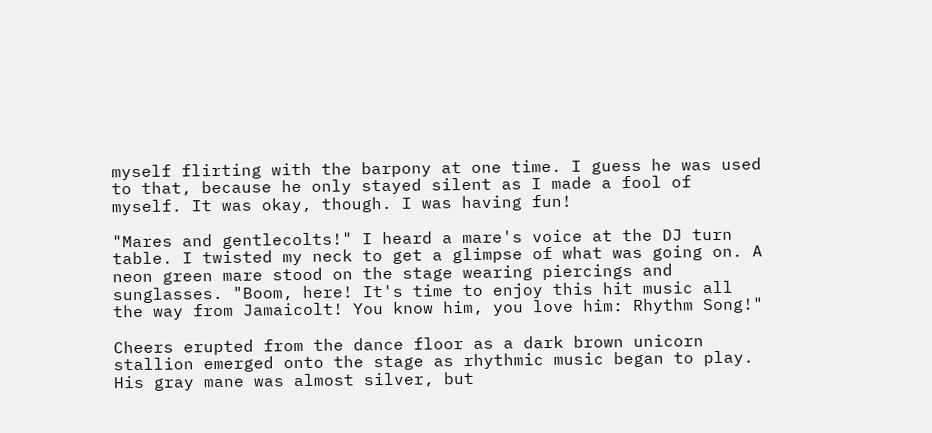myself flirting with the barpony at one time. I guess he was used to that, because he only stayed silent as I made a fool of myself. It was okay, though. I was having fun!

"Mares and gentlecolts!" I heard a mare's voice at the DJ turn table. I twisted my neck to get a glimpse of what was going on. A neon green mare stood on the stage wearing piercings and sunglasses. "Boom, here! It's time to enjoy this hit music all the way from Jamaicolt! You know him, you love him: Rhythm Song!"

Cheers erupted from the dance floor as a dark brown unicorn stallion emerged onto the stage as rhythmic music began to play. His gray mane was almost silver, but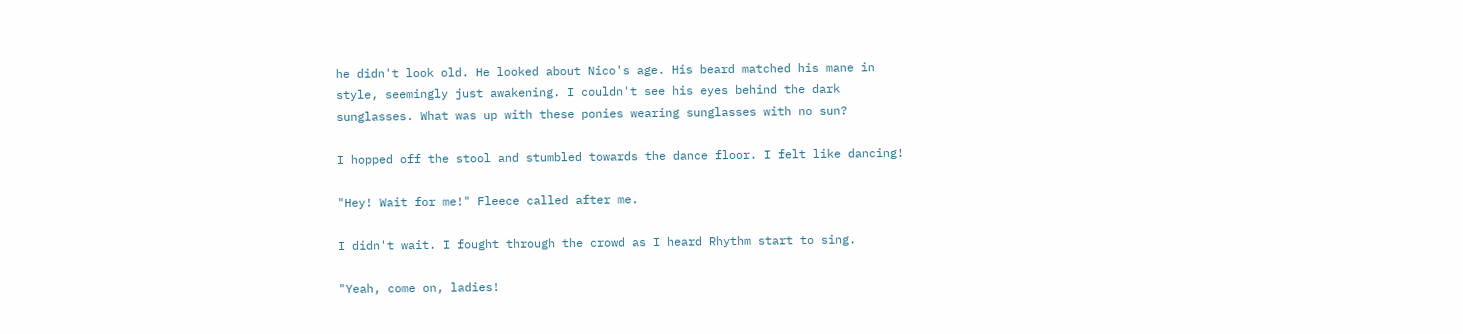he didn't look old. He looked about Nico's age. His beard matched his mane in style, seemingly just awakening. I couldn't see his eyes behind the dark sunglasses. What was up with these ponies wearing sunglasses with no sun?

I hopped off the stool and stumbled towards the dance floor. I felt like dancing!

"Hey! Wait for me!" Fleece called after me.

I didn't wait. I fought through the crowd as I heard Rhythm start to sing.

"Yeah, come on, ladies!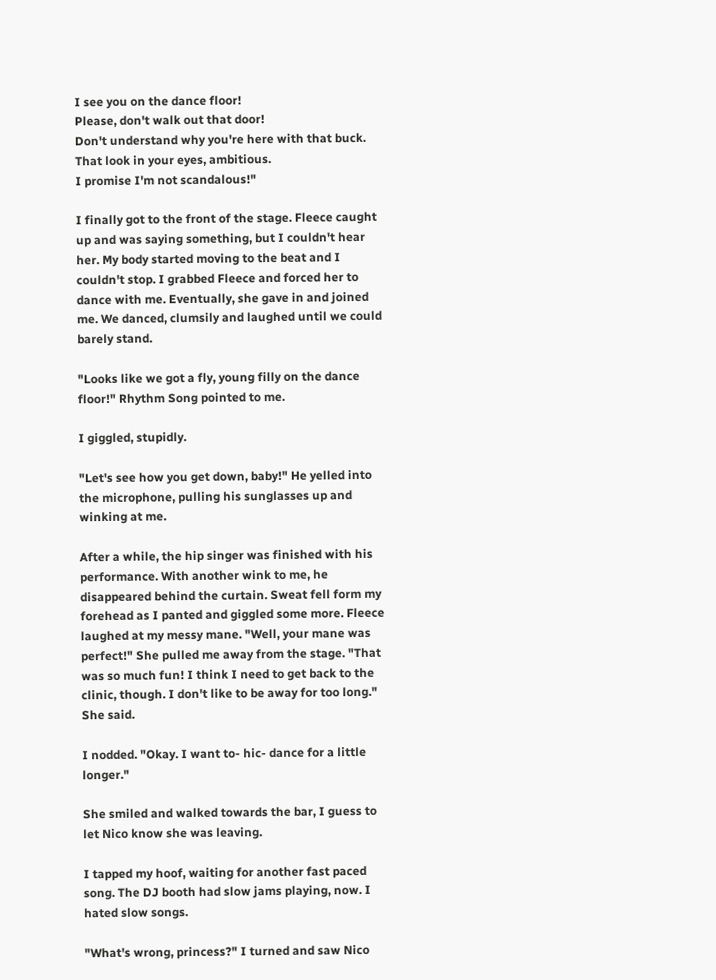I see you on the dance floor!
Please, don't walk out that door!
Don't understand why you're here with that buck.
That look in your eyes, ambitious.
I promise I'm not scandalous!"

I finally got to the front of the stage. Fleece caught up and was saying something, but I couldn't hear her. My body started moving to the beat and I couldn't stop. I grabbed Fleece and forced her to dance with me. Eventually, she gave in and joined me. We danced, clumsily and laughed until we could barely stand.

"Looks like we got a fly, young filly on the dance floor!" Rhythm Song pointed to me.

I giggled, stupidly.

"Let's see how you get down, baby!" He yelled into the microphone, pulling his sunglasses up and winking at me.

After a while, the hip singer was finished with his performance. With another wink to me, he disappeared behind the curtain. Sweat fell form my forehead as I panted and giggled some more. Fleece laughed at my messy mane. "Well, your mane was perfect!" She pulled me away from the stage. "That was so much fun! I think I need to get back to the clinic, though. I don't like to be away for too long." She said.

I nodded. "Okay. I want to- hic- dance for a little longer."

She smiled and walked towards the bar, I guess to let Nico know she was leaving.

I tapped my hoof, waiting for another fast paced song. The DJ booth had slow jams playing, now. I hated slow songs.

"What's wrong, princess?" I turned and saw Nico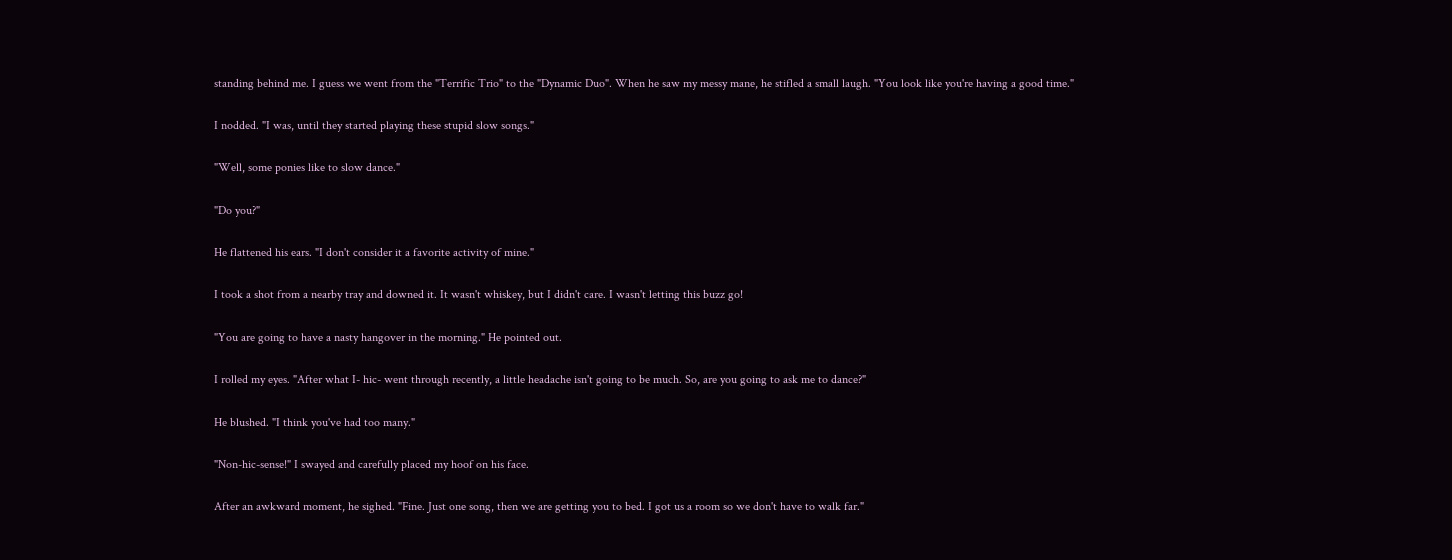standing behind me. I guess we went from the "Terrific Trio" to the "Dynamic Duo". When he saw my messy mane, he stifled a small laugh. "You look like you're having a good time."

I nodded. "I was, until they started playing these stupid slow songs."

"Well, some ponies like to slow dance."

"Do you?"

He flattened his ears. "I don't consider it a favorite activity of mine."

I took a shot from a nearby tray and downed it. It wasn't whiskey, but I didn't care. I wasn't letting this buzz go!

"You are going to have a nasty hangover in the morning." He pointed out.

I rolled my eyes. "After what I- hic- went through recently, a little headache isn't going to be much. So, are you going to ask me to dance?"

He blushed. "I think you've had too many."

"Non-hic-sense!" I swayed and carefully placed my hoof on his face.

After an awkward moment, he sighed. "Fine. Just one song, then we are getting you to bed. I got us a room so we don't have to walk far."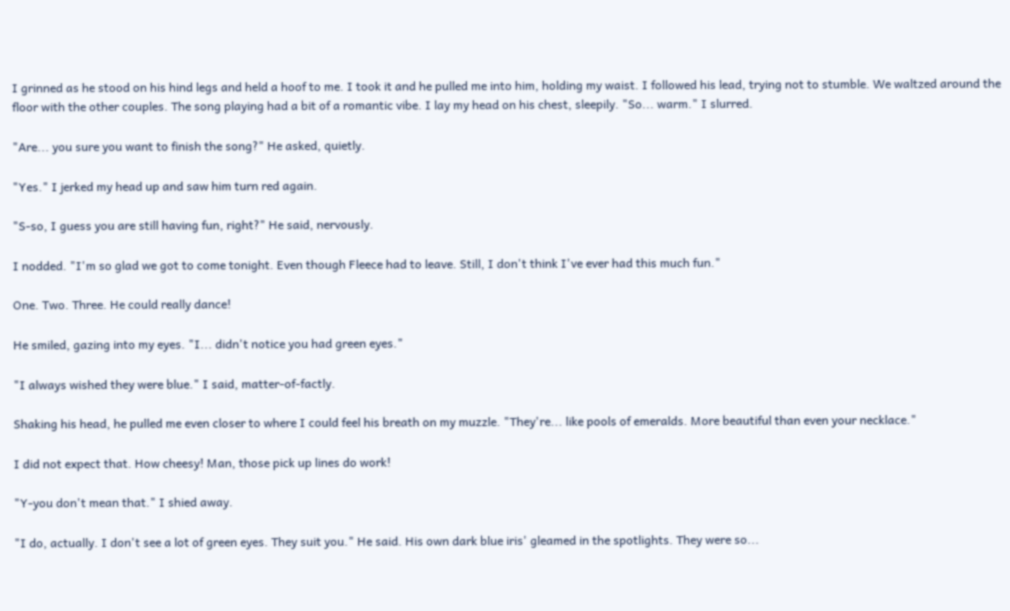I grinned as he stood on his hind legs and held a hoof to me. I took it and he pulled me into him, holding my waist. I followed his lead, trying not to stumble. We waltzed around the floor with the other couples. The song playing had a bit of a romantic vibe. I lay my head on his chest, sleepily. "So... warm." I slurred.

"Are... you sure you want to finish the song?" He asked, quietly.

"Yes." I jerked my head up and saw him turn red again.

"S-so, I guess you are still having fun, right?" He said, nervously.

I nodded. "I'm so glad we got to come tonight. Even though Fleece had to leave. Still, I don't think I've ever had this much fun."

One. Two. Three. He could really dance!

He smiled, gazing into my eyes. "I... didn't notice you had green eyes."

"I always wished they were blue." I said, matter-of-factly.

Shaking his head, he pulled me even closer to where I could feel his breath on my muzzle. "They're... like pools of emeralds. More beautiful than even your necklace."

I did not expect that. How cheesy! Man, those pick up lines do work!

"Y-you don't mean that." I shied away.

"I do, actually. I don't see a lot of green eyes. They suit you." He said. His own dark blue iris' gleamed in the spotlights. They were so...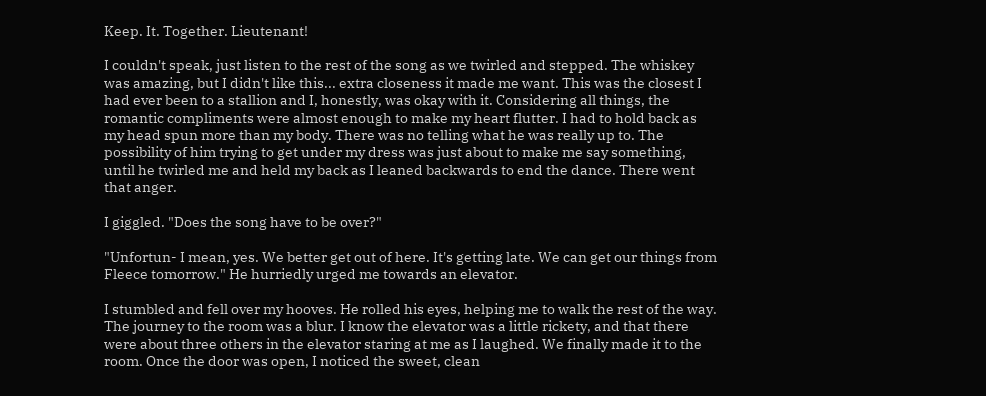Keep. It. Together. Lieutenant!

I couldn't speak, just listen to the rest of the song as we twirled and stepped. The whiskey was amazing, but I didn't like this... extra closeness it made me want. This was the closest I had ever been to a stallion and I, honestly, was okay with it. Considering all things, the romantic compliments were almost enough to make my heart flutter. I had to hold back as my head spun more than my body. There was no telling what he was really up to. The possibility of him trying to get under my dress was just about to make me say something, until he twirled me and held my back as I leaned backwards to end the dance. There went that anger.

I giggled. "Does the song have to be over?"

"Unfortun- I mean, yes. We better get out of here. It's getting late. We can get our things from Fleece tomorrow." He hurriedly urged me towards an elevator.

I stumbled and fell over my hooves. He rolled his eyes, helping me to walk the rest of the way. The journey to the room was a blur. I know the elevator was a little rickety, and that there were about three others in the elevator staring at me as I laughed. We finally made it to the room. Once the door was open, I noticed the sweet, clean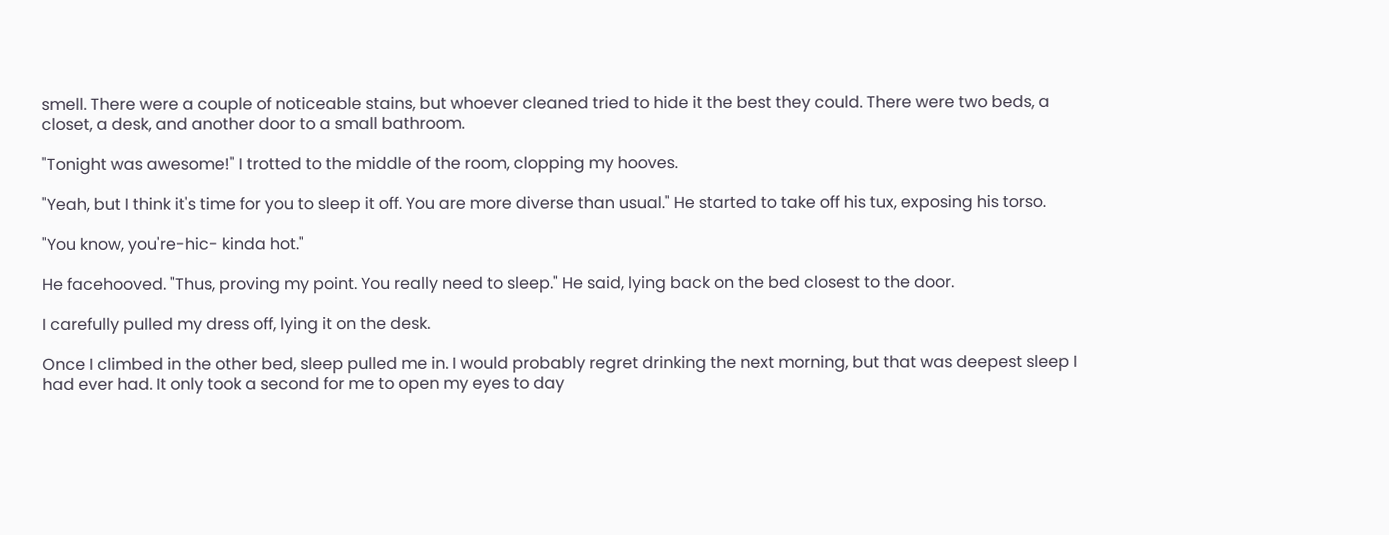smell. There were a couple of noticeable stains, but whoever cleaned tried to hide it the best they could. There were two beds, a closet, a desk, and another door to a small bathroom.

"Tonight was awesome!" I trotted to the middle of the room, clopping my hooves.

"Yeah, but I think it's time for you to sleep it off. You are more diverse than usual." He started to take off his tux, exposing his torso.

"You know, you're-hic- kinda hot."

He facehooved. "Thus, proving my point. You really need to sleep." He said, lying back on the bed closest to the door.

I carefully pulled my dress off, lying it on the desk.

Once I climbed in the other bed, sleep pulled me in. I would probably regret drinking the next morning, but that was deepest sleep I had ever had. It only took a second for me to open my eyes to day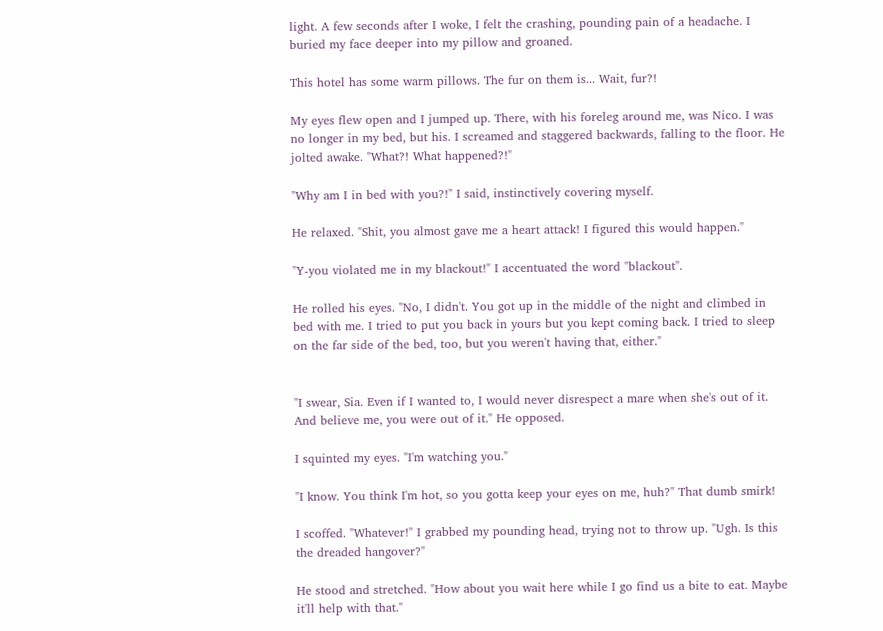light. A few seconds after I woke, I felt the crashing, pounding pain of a headache. I buried my face deeper into my pillow and groaned.

This hotel has some warm pillows. The fur on them is... Wait, fur?!

My eyes flew open and I jumped up. There, with his foreleg around me, was Nico. I was no longer in my bed, but his. I screamed and staggered backwards, falling to the floor. He jolted awake. "What?! What happened?!"

"Why am I in bed with you?!" I said, instinctively covering myself.

He relaxed. "Shit, you almost gave me a heart attack! I figured this would happen."

"Y-you violated me in my blackout!" I accentuated the word "blackout".

He rolled his eyes. "No, I didn't. You got up in the middle of the night and climbed in bed with me. I tried to put you back in yours but you kept coming back. I tried to sleep on the far side of the bed, too, but you weren't having that, either."


"I swear, Sia. Even if I wanted to, I would never disrespect a mare when she's out of it. And believe me, you were out of it." He opposed.

I squinted my eyes. "I'm watching you."

"I know. You think I'm hot, so you gotta keep your eyes on me, huh?" That dumb smirk!

I scoffed. "Whatever!" I grabbed my pounding head, trying not to throw up. "Ugh. Is this the dreaded hangover?"

He stood and stretched. "How about you wait here while I go find us a bite to eat. Maybe it'll help with that."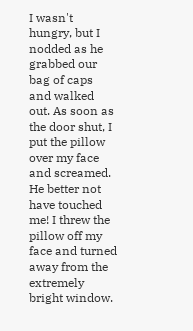I wasn't hungry, but I nodded as he grabbed our bag of caps and walked out. As soon as the door shut, I put the pillow over my face and screamed. He better not have touched me! I threw the pillow off my face and turned away from the extremely bright window.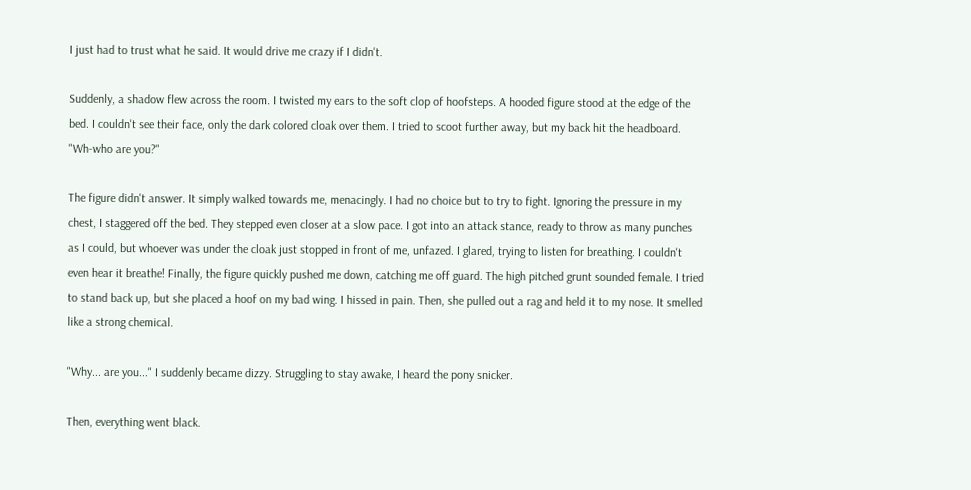I just had to trust what he said. It would drive me crazy if I didn't.

Suddenly, a shadow flew across the room. I twisted my ears to the soft clop of hoofsteps. A hooded figure stood at the edge of the bed. I couldn't see their face, only the dark colored cloak over them. I tried to scoot further away, but my back hit the headboard. "Wh-who are you?"

The figure didn't answer. It simply walked towards me, menacingly. I had no choice but to try to fight. Ignoring the pressure in my chest, I staggered off the bed. They stepped even closer at a slow pace. I got into an attack stance, ready to throw as many punches as I could, but whoever was under the cloak just stopped in front of me, unfazed. I glared, trying to listen for breathing. I couldn't even hear it breathe! Finally, the figure quickly pushed me down, catching me off guard. The high pitched grunt sounded female. I tried to stand back up, but she placed a hoof on my bad wing. I hissed in pain. Then, she pulled out a rag and held it to my nose. It smelled like a strong chemical.

"Why... are you..." I suddenly became dizzy. Struggling to stay awake, I heard the pony snicker.

Then, everything went black.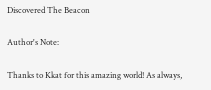Discovered The Beacon

Author's Note:

Thanks to Kkat for this amazing world! As always,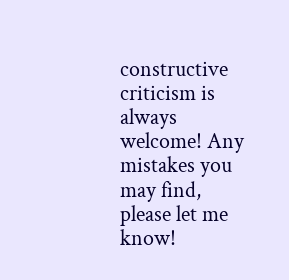constructive criticism is always welcome! Any mistakes you may find, please let me know!